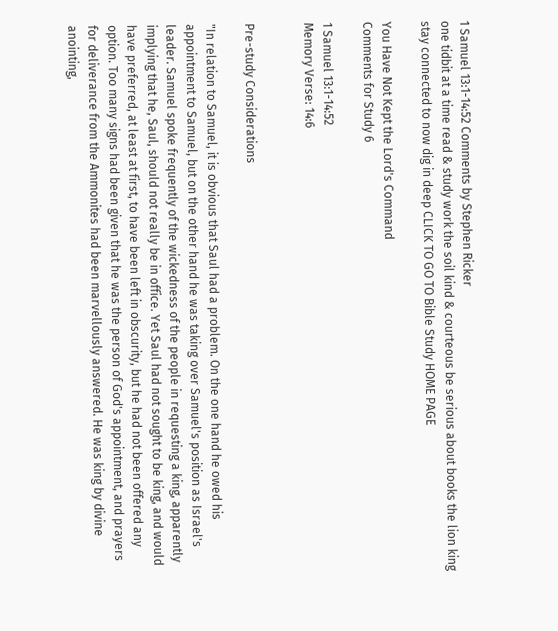1 Samuel 13:1-14:52 Comments by Stephen Ricker
one tidbit at a time read & study work the soil kind & courteous be serious about books the lion king stay connected to now dig in deep CLICK TO GO TO Bible Study HOME PAGE

You Have Not Kept the Lord's Command
Comments for Study 6

1 Samuel 13:1-14:52
Memory Verse: 14:6


Pre-study Considerations

"In relation to Samuel, it is obvious that Saul had a problem. On the one hand he owed his appointment to Samuel, but on the other hand he was taking over Samuel's position as Israel's leader. Samuel spoke frequently of the wickedness of the people in requesting a king, apparently implying that he, Saul, should not really be in office. Yet Saul had not sought to be king, and would have preferred, at least at first, to have been left in obscurity, but he had not been offered any option. Too many signs had been given that he was the person of God's appointment, and prayers for deliverance from the Ammonites had been marvellously answered. He was king by divine anointing,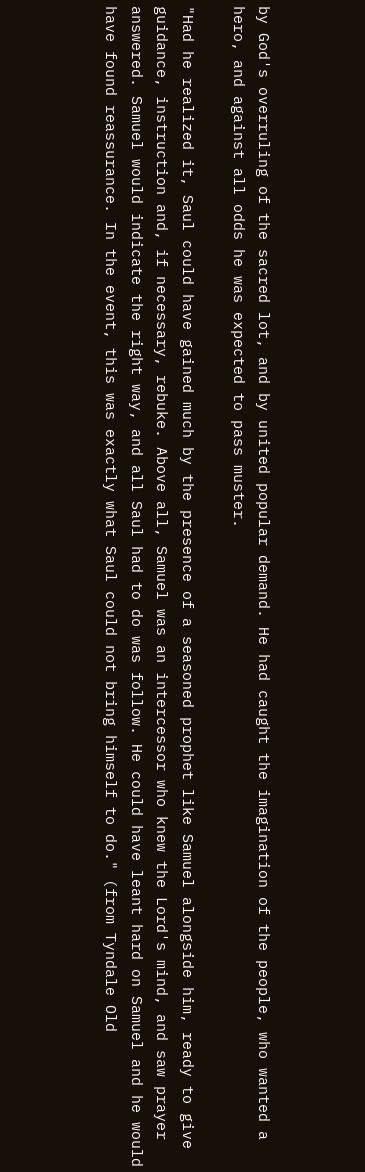by God's overruling of the sacred lot, and by united popular demand. He had caught the imagination of the people, who wanted a hero, and against all odds he was expected to pass muster.

"Had he realized it, Saul could have gained much by the presence of a seasoned prophet like Samuel alongside him, ready to give guidance, instruction and, if necessary, rebuke. Above all, Samuel was an intercessor who knew the Lord's mind, and saw prayer answered. Samuel would indicate the right way, and all Saul had to do was follow. He could have leant hard on Samuel and he would have found reassurance. In the event, this was exactly what Saul could not bring himself to do." (from Tyndale Old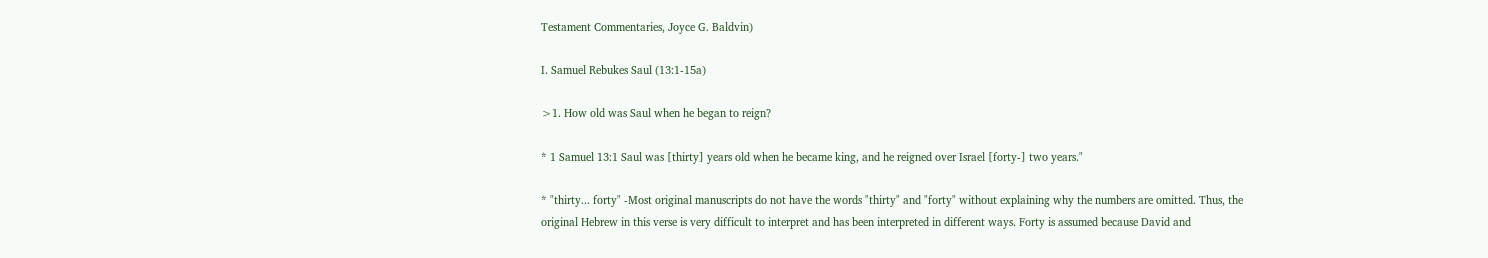Testament Commentaries, Joyce G. Baldvin)

I. Samuel Rebukes Saul (13:1-15a)

>1. How old was Saul when he began to reign?

* 1 Samuel 13:1 Saul was [thirty] years old when he became king, and he reigned over Israel [forty-] two years."

* "thirty... forty" -Most original manuscripts do not have the words "thirty" and "forty" without explaining why the numbers are omitted. Thus, the original Hebrew in this verse is very difficult to interpret and has been interpreted in different ways. Forty is assumed because David and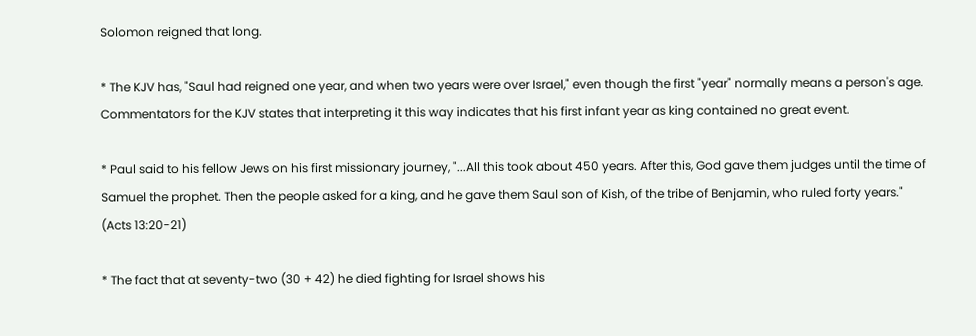Solomon reigned that long.

* The KJV has, "Saul had reigned one year, and when two years were over Israel," even though the first "year" normally means a person's age. Commentators for the KJV states that interpreting it this way indicates that his first infant year as king contained no great event.

* Paul said to his fellow Jews on his first missionary journey, "...All this took about 450 years. After this, God gave them judges until the time of Samuel the prophet. Then the people asked for a king, and he gave them Saul son of Kish, of the tribe of Benjamin, who ruled forty years." (Acts 13:20-21)

* The fact that at seventy-two (30 + 42) he died fighting for Israel shows his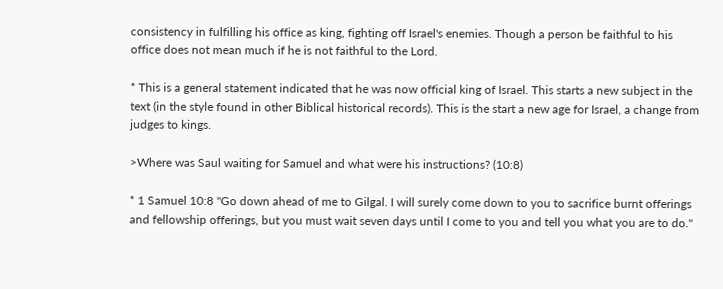consistency in fulfilling his office as king, fighting off Israel's enemies. Though a person be faithful to his office does not mean much if he is not faithful to the Lord.

* This is a general statement indicated that he was now official king of Israel. This starts a new subject in the text (in the style found in other Biblical historical records). This is the start a new age for Israel, a change from judges to kings.

>Where was Saul waiting for Samuel and what were his instructions? (10:8)

* 1 Samuel 10:8 "Go down ahead of me to Gilgal. I will surely come down to you to sacrifice burnt offerings and fellowship offerings, but you must wait seven days until I come to you and tell you what you are to do."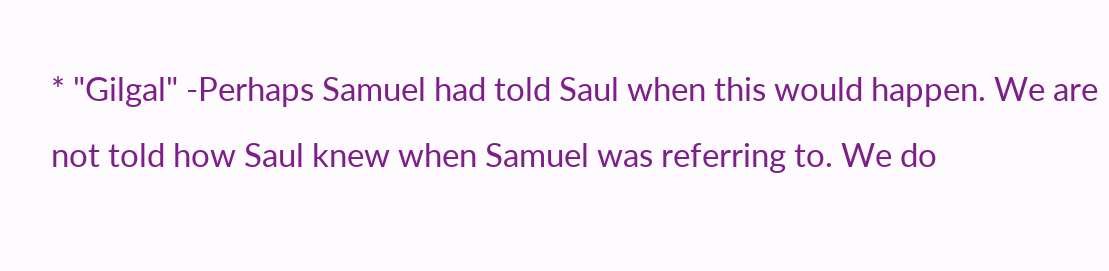* "Gilgal" -Perhaps Samuel had told Saul when this would happen. We are not told how Saul knew when Samuel was referring to. We do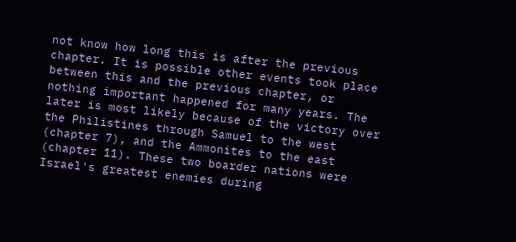not know how long this is after the previous chapter. It is possible other events took place between this and the previous chapter, or nothing important happened for many years. The later is most likely because of the victory over the Philistines through Samuel to the west (chapter 7), and the Ammonites to the east (chapter 11). These two boarder nations were Israel's greatest enemies during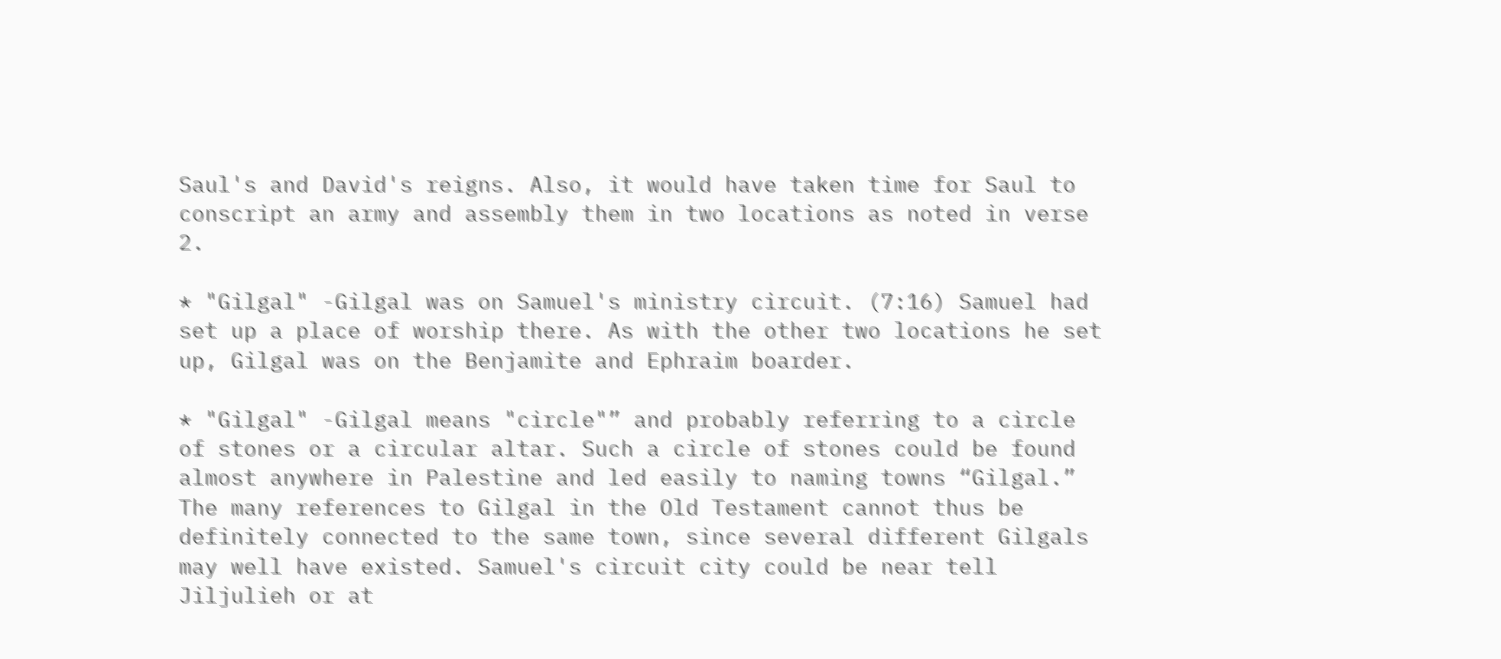Saul's and David's reigns. Also, it would have taken time for Saul to conscript an army and assembly them in two locations as noted in verse 2.

* "Gilgal" -Gilgal was on Samuel's ministry circuit. (7:16) Samuel had set up a place of worship there. As with the other two locations he set up, Gilgal was on the Benjamite and Ephraim boarder.

* "Gilgal" -Gilgal means "circle"” and probably referring to a circle of stones or a circular altar. Such a circle of stones could be found almost anywhere in Palestine and led easily to naming towns “Gilgal.” The many references to Gilgal in the Old Testament cannot thus be definitely connected to the same town, since several different Gilgals may well have existed. Samuel's circuit city could be near tell Jiljulieh or at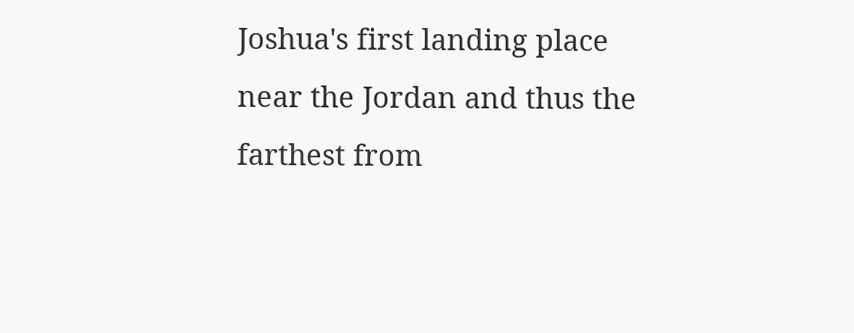Joshua's first landing place near the Jordan and thus the farthest from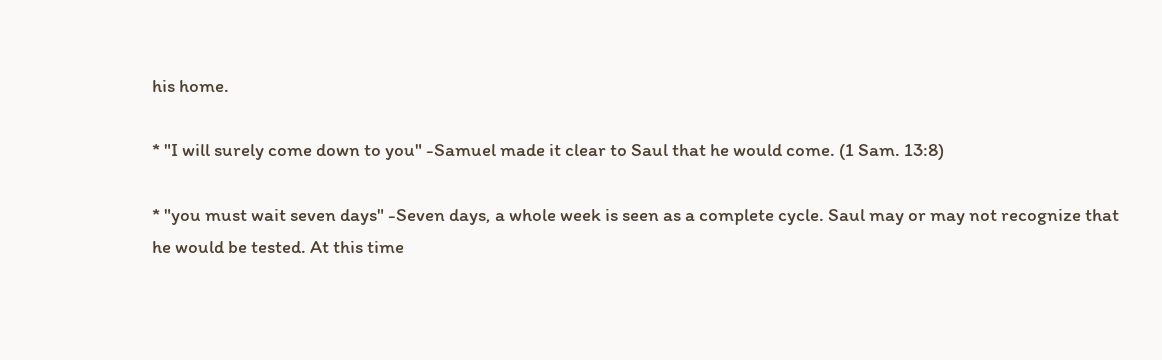his home.

* "I will surely come down to you" -Samuel made it clear to Saul that he would come. (1 Sam. 13:8)

* "you must wait seven days" -Seven days, a whole week is seen as a complete cycle. Saul may or may not recognize that he would be tested. At this time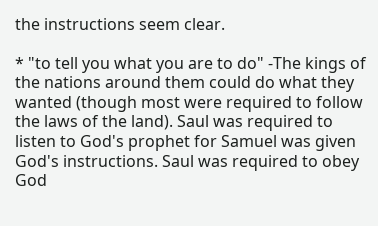the instructions seem clear.

* "to tell you what you are to do" -The kings of the nations around them could do what they wanted (though most were required to follow the laws of the land). Saul was required to listen to God's prophet for Samuel was given God's instructions. Saul was required to obey God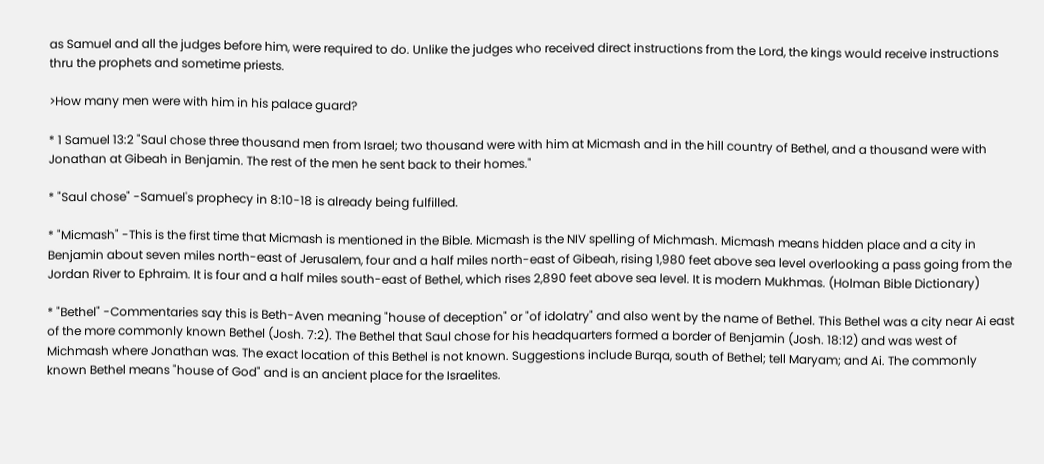as Samuel and all the judges before him, were required to do. Unlike the judges who received direct instructions from the Lord, the kings would receive instructions thru the prophets and sometime priests.

>How many men were with him in his palace guard?

* 1 Samuel 13:2 "Saul chose three thousand men from Israel; two thousand were with him at Micmash and in the hill country of Bethel, and a thousand were with Jonathan at Gibeah in Benjamin. The rest of the men he sent back to their homes."

* "Saul chose" -Samuel's prophecy in 8:10-18 is already being fulfilled.

* "Micmash" -This is the first time that Micmash is mentioned in the Bible. Micmash is the NIV spelling of Michmash. Micmash means hidden place and a city in Benjamin about seven miles north-east of Jerusalem, four and a half miles north-east of Gibeah, rising 1,980 feet above sea level overlooking a pass going from the Jordan River to Ephraim. It is four and a half miles south-east of Bethel, which rises 2,890 feet above sea level. It is modern Mukhmas. (Holman Bible Dictionary)

* "Bethel" -Commentaries say this is Beth-Aven meaning "house of deception" or "of idolatry" and also went by the name of Bethel. This Bethel was a city near Ai east of the more commonly known Bethel (Josh. 7:2). The Bethel that Saul chose for his headquarters formed a border of Benjamin (Josh. 18:12) and was west of Michmash where Jonathan was. The exact location of this Bethel is not known. Suggestions include Burqa, south of Bethel; tell Maryam; and Ai. The commonly known Bethel means "house of God" and is an ancient place for the Israelites.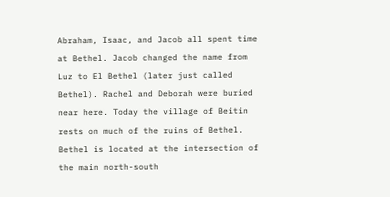Abraham, Isaac, and Jacob all spent time at Bethel. Jacob changed the name from Luz to El Bethel (later just called Bethel). Rachel and Deborah were buried near here. Today the village of Beitin rests on much of the ruins of Bethel. Bethel is located at the intersection of the main north-south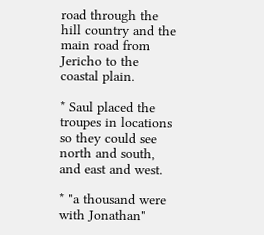road through the hill country and the main road from Jericho to the coastal plain.

* Saul placed the troupes in locations so they could see north and south, and east and west.

* "a thousand were with Jonathan"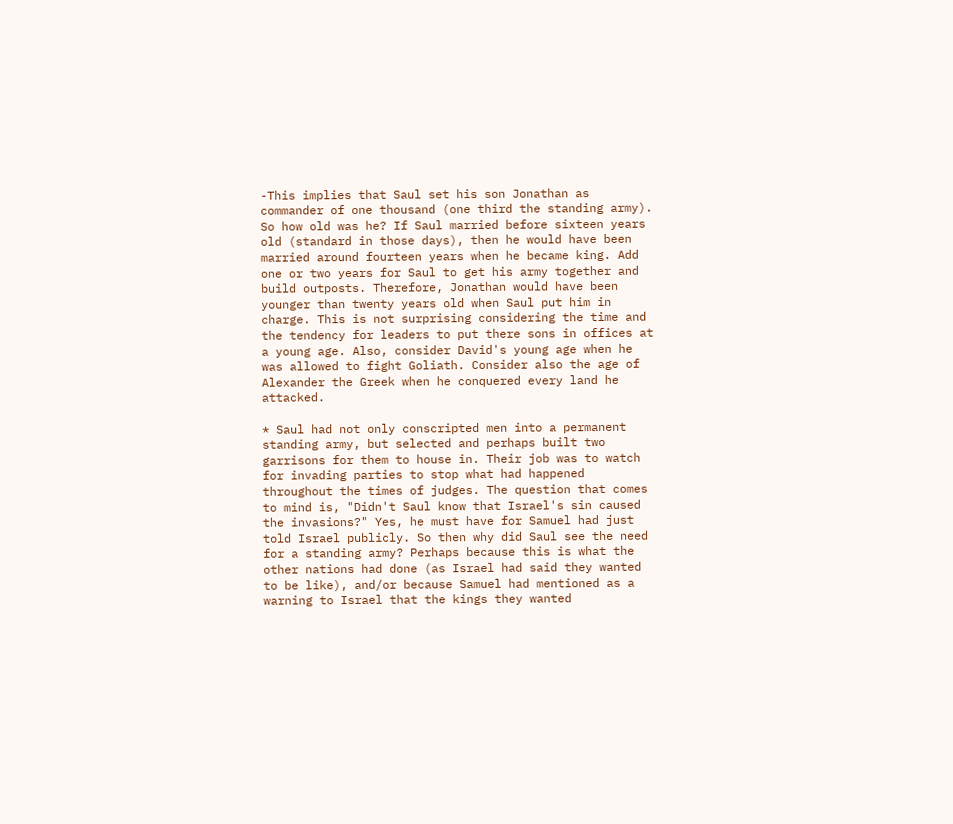-This implies that Saul set his son Jonathan as commander of one thousand (one third the standing army). So how old was he? If Saul married before sixteen years old (standard in those days), then he would have been married around fourteen years when he became king. Add one or two years for Saul to get his army together and build outposts. Therefore, Jonathan would have been younger than twenty years old when Saul put him in charge. This is not surprising considering the time and the tendency for leaders to put there sons in offices at a young age. Also, consider David's young age when he was allowed to fight Goliath. Consider also the age of Alexander the Greek when he conquered every land he attacked.

* Saul had not only conscripted men into a permanent standing army, but selected and perhaps built two garrisons for them to house in. Their job was to watch for invading parties to stop what had happened throughout the times of judges. The question that comes to mind is, "Didn't Saul know that Israel's sin caused the invasions?" Yes, he must have for Samuel had just told Israel publicly. So then why did Saul see the need for a standing army? Perhaps because this is what the other nations had done (as Israel had said they wanted to be like), and/or because Samuel had mentioned as a warning to Israel that the kings they wanted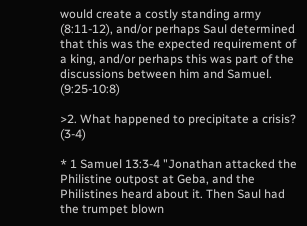would create a costly standing army (8:11-12), and/or perhaps Saul determined that this was the expected requirement of a king, and/or perhaps this was part of the discussions between him and Samuel. (9:25-10:8)

>2. What happened to precipitate a crisis? (3-4)

* 1 Samuel 13:3-4 "Jonathan attacked the Philistine outpost at Geba, and the Philistines heard about it. Then Saul had the trumpet blown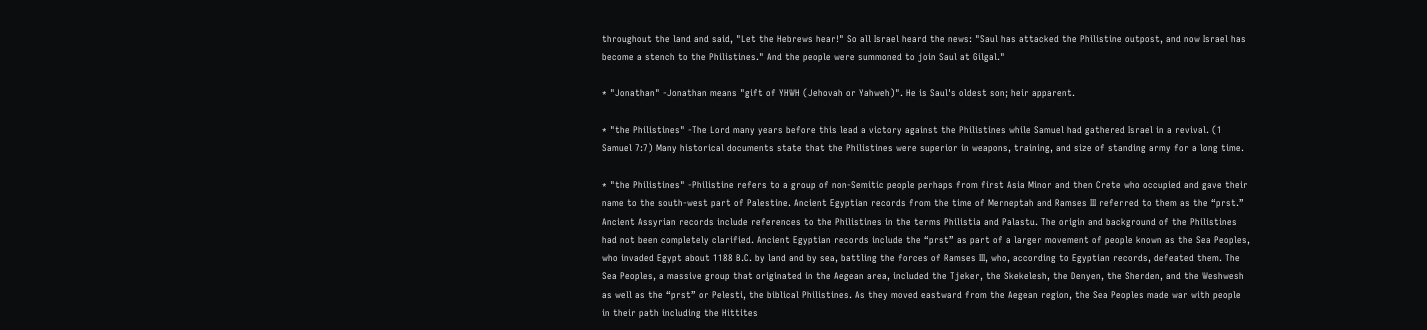throughout the land and said, "Let the Hebrews hear!" So all Israel heard the news: "Saul has attacked the Philistine outpost, and now Israel has become a stench to the Philistines." And the people were summoned to join Saul at Gilgal."

* "Jonathan" -Jonathan means "gift of YHWH (Jehovah or Yahweh)". He is Saul's oldest son; heir apparent.

* "the Philistines" -The Lord many years before this lead a victory against the Philistines while Samuel had gathered Israel in a revival. (1 Samuel 7:7) Many historical documents state that the Philistines were superior in weapons, training, and size of standing army for a long time.

* "the Philistines" -Philistine refers to a group of non-Semitic people perhaps from first Asia Minor and then Crete who occupied and gave their name to the south-west part of Palestine. Ancient Egyptian records from the time of Merneptah and Ramses III referred to them as the “prst.” Ancient Assyrian records include references to the Philistines in the terms Philistia and Palastu. The origin and background of the Philistines had not been completely clarified. Ancient Egyptian records include the “prst” as part of a larger movement of people known as the Sea Peoples, who invaded Egypt about 1188 B.C. by land and by sea, battling the forces of Ramses III, who, according to Egyptian records, defeated them. The Sea Peoples, a massive group that originated in the Aegean area, included the Tjeker, the Skekelesh, the Denyen, the Sherden, and the Weshwesh as well as the “prst” or Pelesti, the biblical Philistines. As they moved eastward from the Aegean region, the Sea Peoples made war with people in their path including the Hittites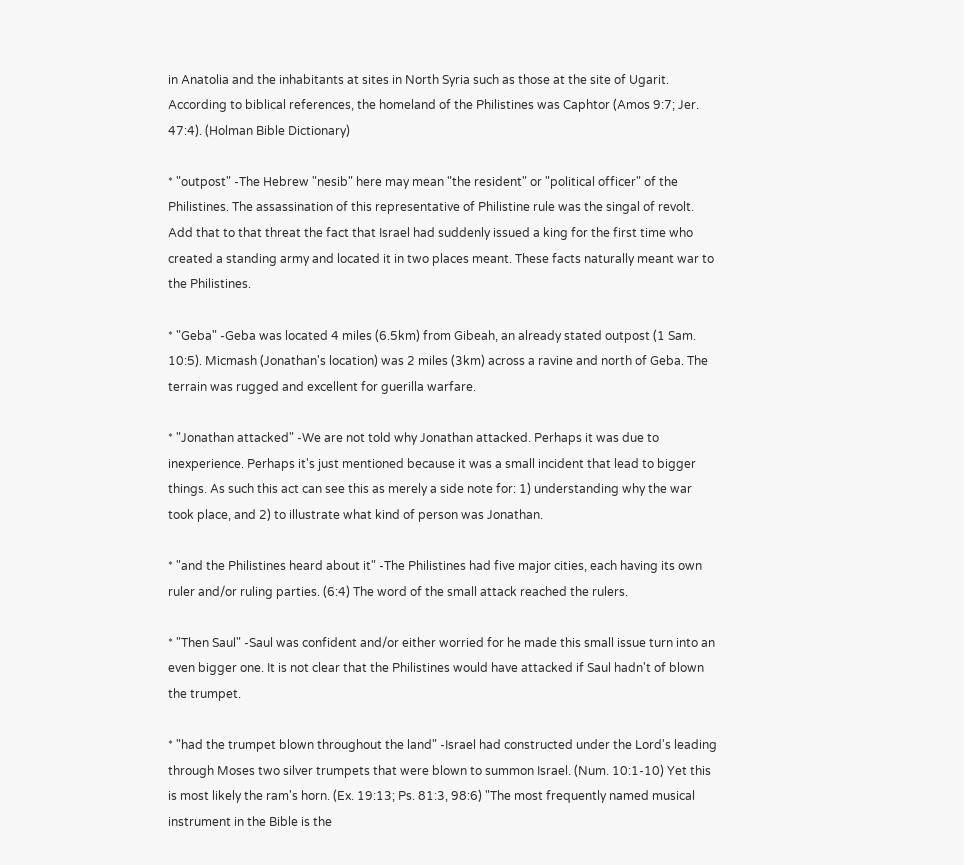in Anatolia and the inhabitants at sites in North Syria such as those at the site of Ugarit. According to biblical references, the homeland of the Philistines was Caphtor (Amos 9:7; Jer. 47:4). (Holman Bible Dictionary)

* "outpost" -The Hebrew "nesib" here may mean "the resident" or "political officer" of the Philistines. The assassination of this representative of Philistine rule was the singal of revolt. Add that to that threat the fact that Israel had suddenly issued a king for the first time who created a standing army and located it in two places meant. These facts naturally meant war to the Philistines.

* "Geba" -Geba was located 4 miles (6.5km) from Gibeah, an already stated outpost (1 Sam. 10:5). Micmash (Jonathan's location) was 2 miles (3km) across a ravine and north of Geba. The terrain was rugged and excellent for guerilla warfare.

* "Jonathan attacked" -We are not told why Jonathan attacked. Perhaps it was due to inexperience. Perhaps it's just mentioned because it was a small incident that lead to bigger things. As such this act can see this as merely a side note for: 1) understanding why the war took place, and 2) to illustrate what kind of person was Jonathan.

* "and the Philistines heard about it" -The Philistines had five major cities, each having its own ruler and/or ruling parties. (6:4) The word of the small attack reached the rulers.

* "Then Saul" -Saul was confident and/or either worried for he made this small issue turn into an even bigger one. It is not clear that the Philistines would have attacked if Saul hadn't of blown the trumpet.

* "had the trumpet blown throughout the land" -Israel had constructed under the Lord's leading through Moses two silver trumpets that were blown to summon Israel. (Num. 10:1-10) Yet this is most likely the ram's horn. (Ex. 19:13; Ps. 81:3, 98:6) "The most frequently named musical instrument in the Bible is the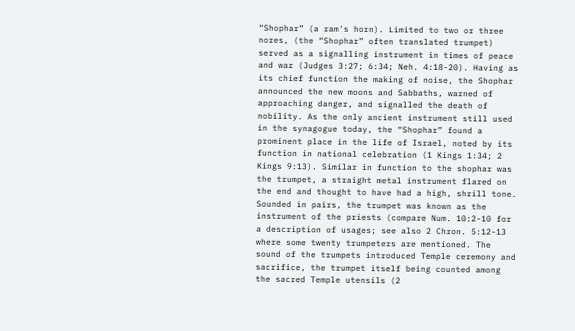“Shophar” (a ram's horn). Limited to two or three nores, (the “Shophar” often translated trumpet) served as a signalling instrument in times of peace and war (Judges 3:27; 6:34; Neh. 4:18-20). Having as its chief function the making of noise, the Shophar announced the new moons and Sabbaths, warned of approaching danger, and signalled the death of nobility. As the only ancient instrument still used in the synagogue today, the “Shophar” found a prominent place in the life of Israel, noted by its function in national celebration (1 Kings 1:34; 2 Kings 9:13). Similar in function to the shophar was the trumpet, a straight metal instrument flared on the end and thought to have had a high, shrill tone. Sounded in pairs, the trumpet was known as the instrument of the priests (compare Num. 10:2-10 for a description of usages; see also 2 Chron. 5:12-13 where some twenty trumpeters are mentioned. The sound of the trumpets introduced Temple ceremony and sacrifice, the trumpet itself being counted among the sacred Temple utensils (2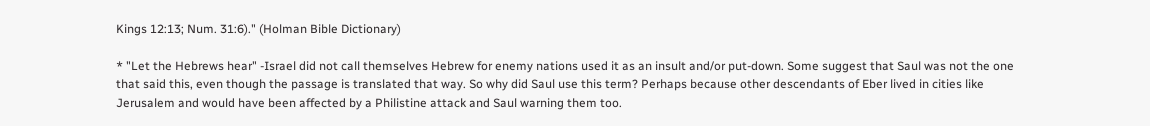Kings 12:13; Num. 31:6)." (Holman Bible Dictionary)

* "Let the Hebrews hear" -Israel did not call themselves Hebrew for enemy nations used it as an insult and/or put-down. Some suggest that Saul was not the one that said this, even though the passage is translated that way. So why did Saul use this term? Perhaps because other descendants of Eber lived in cities like Jerusalem and would have been affected by a Philistine attack and Saul warning them too.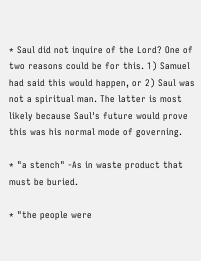* Saul did not inquire of the Lord? One of two reasons could be for this. 1) Samuel had said this would happen, or 2) Saul was not a spiritual man. The latter is most likely because Saul's future would prove this was his normal mode of governing.

* "a stench" -As in waste product that must be buried.

* "the people were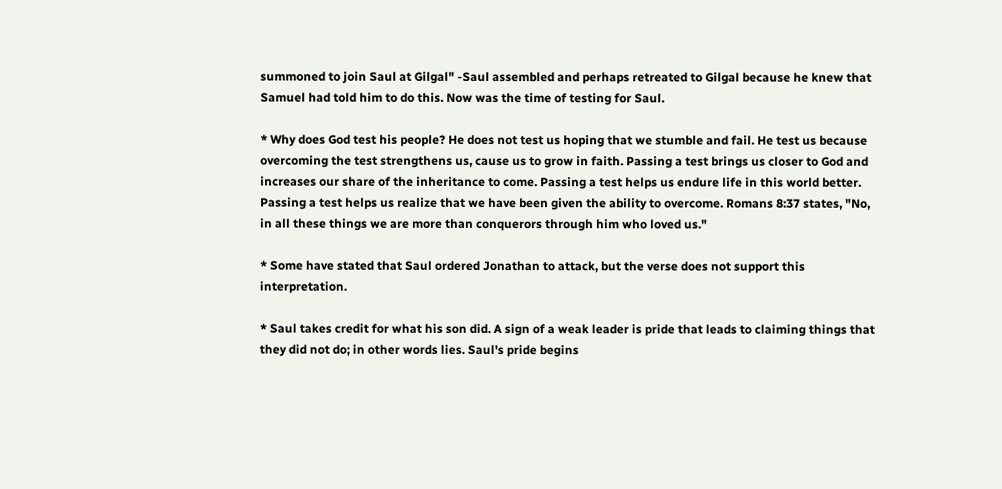summoned to join Saul at Gilgal" -Saul assembled and perhaps retreated to Gilgal because he knew that Samuel had told him to do this. Now was the time of testing for Saul.

* Why does God test his people? He does not test us hoping that we stumble and fail. He test us because overcoming the test strengthens us, cause us to grow in faith. Passing a test brings us closer to God and increases our share of the inheritance to come. Passing a test helps us endure life in this world better. Passing a test helps us realize that we have been given the ability to overcome. Romans 8:37 states, "No, in all these things we are more than conquerors through him who loved us."

* Some have stated that Saul ordered Jonathan to attack, but the verse does not support this interpretation.

* Saul takes credit for what his son did. A sign of a weak leader is pride that leads to claiming things that they did not do; in other words lies. Saul's pride begins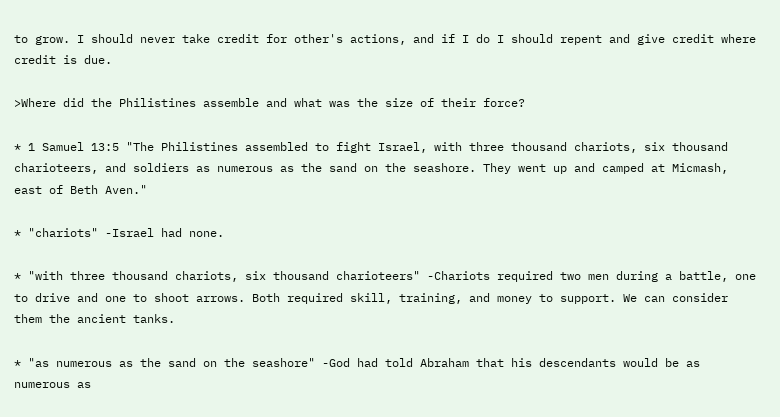to grow. I should never take credit for other's actions, and if I do I should repent and give credit where credit is due.

>Where did the Philistines assemble and what was the size of their force?

* 1 Samuel 13:5 "The Philistines assembled to fight Israel, with three thousand chariots, six thousand charioteers, and soldiers as numerous as the sand on the seashore. They went up and camped at Micmash, east of Beth Aven."

* "chariots" -Israel had none.

* "with three thousand chariots, six thousand charioteers" -Chariots required two men during a battle, one to drive and one to shoot arrows. Both required skill, training, and money to support. We can consider them the ancient tanks.

* "as numerous as the sand on the seashore" -God had told Abraham that his descendants would be as numerous as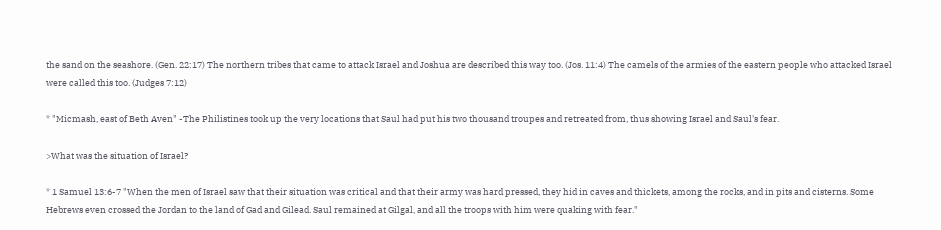the sand on the seashore. (Gen. 22:17) The northern tribes that came to attack Israel and Joshua are described this way too. (Jos. 11:4) The camels of the armies of the eastern people who attacked Israel were called this too. (Judges 7:12)

* "Micmash, east of Beth Aven" -The Philistines took up the very locations that Saul had put his two thousand troupes and retreated from, thus showing Israel and Saul's fear.

>What was the situation of Israel?

* 1 Samuel 13:6-7 "When the men of Israel saw that their situation was critical and that their army was hard pressed, they hid in caves and thickets, among the rocks, and in pits and cisterns. Some Hebrews even crossed the Jordan to the land of Gad and Gilead. Saul remained at Gilgal, and all the troops with him were quaking with fear."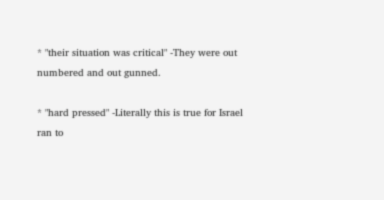* "their situation was critical" -They were out numbered and out gunned.

* "hard pressed" -Literally this is true for Israel ran to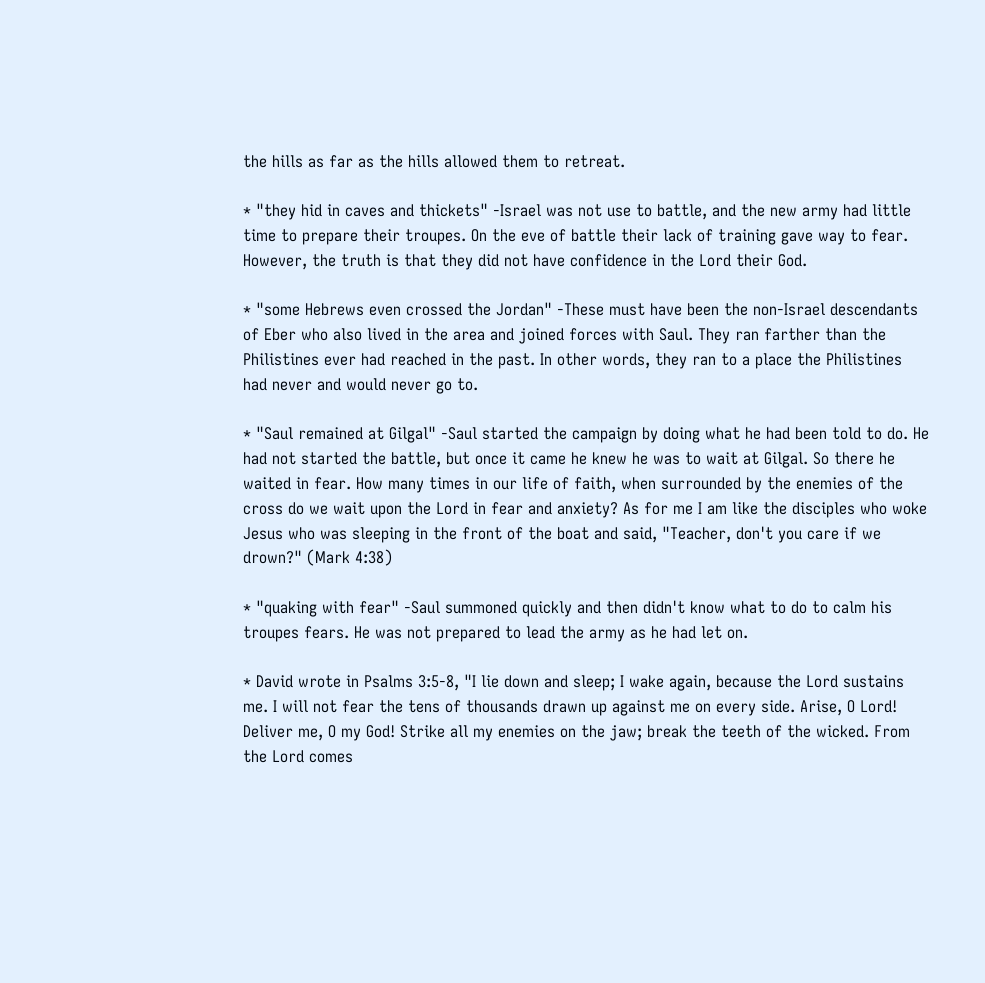the hills as far as the hills allowed them to retreat.

* "they hid in caves and thickets" -Israel was not use to battle, and the new army had little time to prepare their troupes. On the eve of battle their lack of training gave way to fear. However, the truth is that they did not have confidence in the Lord their God.

* "some Hebrews even crossed the Jordan" -These must have been the non-Israel descendants of Eber who also lived in the area and joined forces with Saul. They ran farther than the Philistines ever had reached in the past. In other words, they ran to a place the Philistines had never and would never go to.

* "Saul remained at Gilgal" -Saul started the campaign by doing what he had been told to do. He had not started the battle, but once it came he knew he was to wait at Gilgal. So there he waited in fear. How many times in our life of faith, when surrounded by the enemies of the cross do we wait upon the Lord in fear and anxiety? As for me I am like the disciples who woke Jesus who was sleeping in the front of the boat and said, "Teacher, don't you care if we drown?" (Mark 4:38)

* "quaking with fear" -Saul summoned quickly and then didn't know what to do to calm his troupes fears. He was not prepared to lead the army as he had let on.

* David wrote in Psalms 3:5-8, "I lie down and sleep; I wake again, because the Lord sustains me. I will not fear the tens of thousands drawn up against me on every side. Arise, O Lord! Deliver me, O my God! Strike all my enemies on the jaw; break the teeth of the wicked. From the Lord comes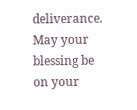deliverance. May your blessing be on your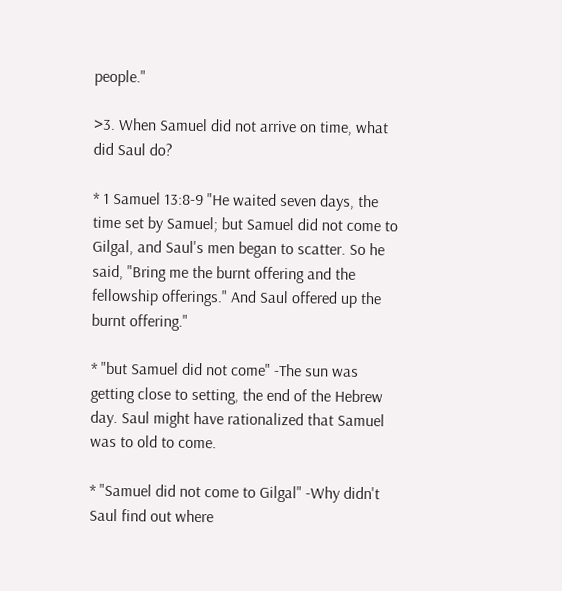people."

>3. When Samuel did not arrive on time, what did Saul do?

* 1 Samuel 13:8-9 "He waited seven days, the time set by Samuel; but Samuel did not come to Gilgal, and Saul's men began to scatter. So he said, "Bring me the burnt offering and the fellowship offerings." And Saul offered up the burnt offering."

* "but Samuel did not come" -The sun was getting close to setting, the end of the Hebrew day. Saul might have rationalized that Samuel was to old to come.

* "Samuel did not come to Gilgal" -Why didn't Saul find out where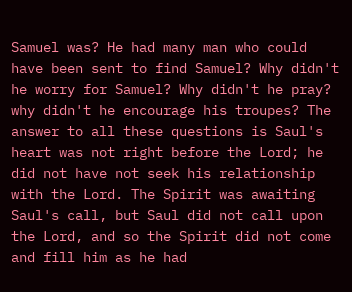Samuel was? He had many man who could have been sent to find Samuel? Why didn't he worry for Samuel? Why didn't he pray? why didn't he encourage his troupes? The answer to all these questions is Saul's heart was not right before the Lord; he did not have not seek his relationship with the Lord. The Spirit was awaiting Saul's call, but Saul did not call upon the Lord, and so the Spirit did not come and fill him as he had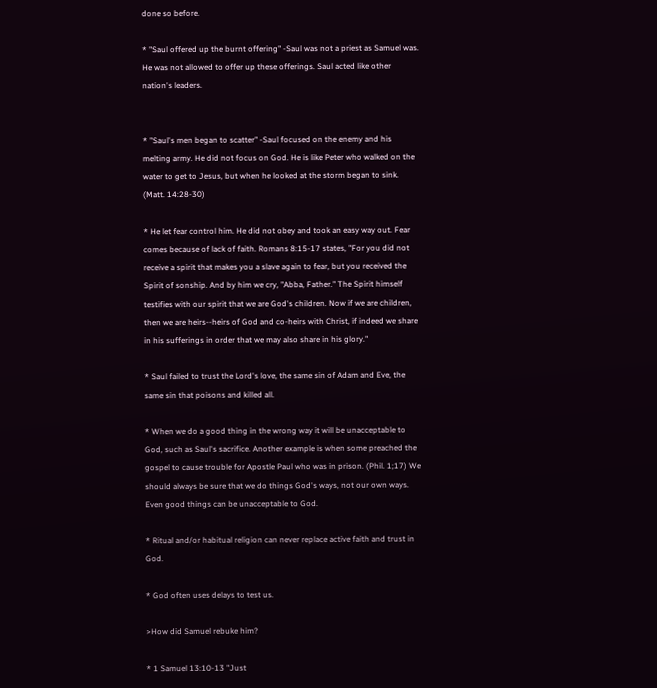done so before.

* "Saul offered up the burnt offering" -Saul was not a priest as Samuel was. He was not allowed to offer up these offerings. Saul acted like other nation's leaders.


* "Saul's men began to scatter" -Saul focused on the enemy and his melting army. He did not focus on God. He is like Peter who walked on the water to get to Jesus, but when he looked at the storm began to sink. (Matt. 14:28-30)

* He let fear control him. He did not obey and took an easy way out. Fear comes because of lack of faith. Romans 8:15-17 states, "For you did not receive a spirit that makes you a slave again to fear, but you received the Spirit of sonship. And by him we cry, "Abba, Father." The Spirit himself testifies with our spirit that we are God's children. Now if we are children, then we are heirs--heirs of God and co-heirs with Christ, if indeed we share in his sufferings in order that we may also share in his glory."

* Saul failed to trust the Lord's love, the same sin of Adam and Eve, the same sin that poisons and killed all.

* When we do a good thing in the wrong way it will be unacceptable to God, such as Saul's sacrifice. Another example is when some preached the gospel to cause trouble for Apostle Paul who was in prison. (Phil. 1;17) We should always be sure that we do things God's ways, not our own ways. Even good things can be unacceptable to God.

* Ritual and/or habitual religion can never replace active faith and trust in God.

* God often uses delays to test us.

>How did Samuel rebuke him?

* 1 Samuel 13:10-13 "Just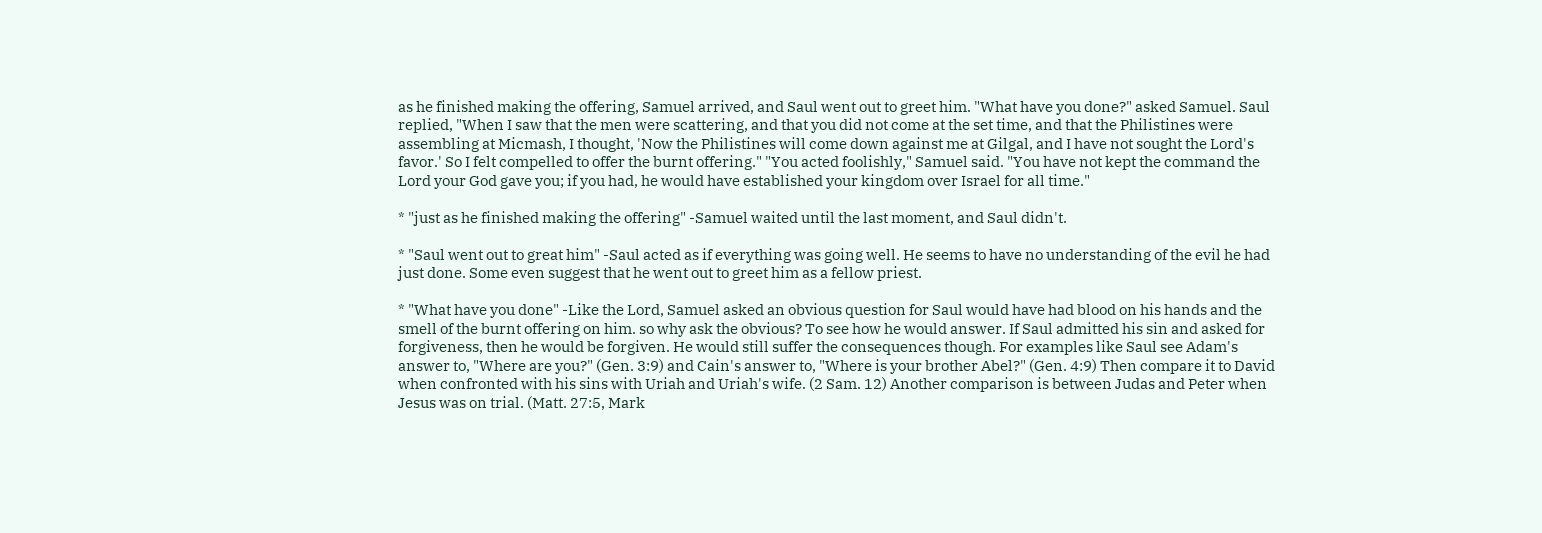as he finished making the offering, Samuel arrived, and Saul went out to greet him. "What have you done?" asked Samuel. Saul replied, "When I saw that the men were scattering, and that you did not come at the set time, and that the Philistines were assembling at Micmash, I thought, 'Now the Philistines will come down against me at Gilgal, and I have not sought the Lord's favor.' So I felt compelled to offer the burnt offering." "You acted foolishly," Samuel said. "You have not kept the command the Lord your God gave you; if you had, he would have established your kingdom over Israel for all time."

* "just as he finished making the offering" -Samuel waited until the last moment, and Saul didn't.

* "Saul went out to great him" -Saul acted as if everything was going well. He seems to have no understanding of the evil he had just done. Some even suggest that he went out to greet him as a fellow priest.

* "What have you done" -Like the Lord, Samuel asked an obvious question for Saul would have had blood on his hands and the smell of the burnt offering on him. so why ask the obvious? To see how he would answer. If Saul admitted his sin and asked for forgiveness, then he would be forgiven. He would still suffer the consequences though. For examples like Saul see Adam's answer to, "Where are you?" (Gen. 3:9) and Cain's answer to, "Where is your brother Abel?" (Gen. 4:9) Then compare it to David when confronted with his sins with Uriah and Uriah's wife. (2 Sam. 12) Another comparison is between Judas and Peter when Jesus was on trial. (Matt. 27:5, Mark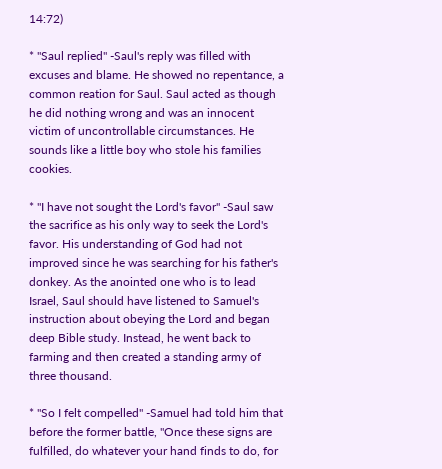14:72)

* "Saul replied" -Saul's reply was filled with excuses and blame. He showed no repentance, a common reation for Saul. Saul acted as though he did nothing wrong and was an innocent victim of uncontrollable circumstances. He sounds like a little boy who stole his families cookies.

* "I have not sought the Lord's favor" -Saul saw the sacrifice as his only way to seek the Lord's favor. His understanding of God had not improved since he was searching for his father's donkey. As the anointed one who is to lead Israel, Saul should have listened to Samuel's instruction about obeying the Lord and began deep Bible study. Instead, he went back to farming and then created a standing army of three thousand.

* "So I felt compelled" -Samuel had told him that before the former battle, "Once these signs are fulfilled, do whatever your hand finds to do, for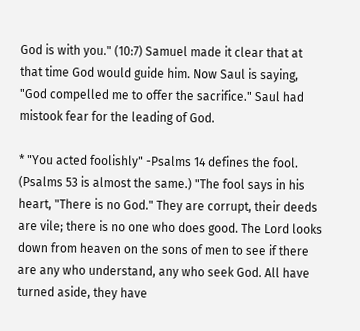God is with you." (10:7) Samuel made it clear that at that time God would guide him. Now Saul is saying, "God compelled me to offer the sacrifice." Saul had mistook fear for the leading of God.

* "You acted foolishly" -Psalms 14 defines the fool. (Psalms 53 is almost the same.) "The fool says in his heart, "There is no God." They are corrupt, their deeds are vile; there is no one who does good. The Lord looks down from heaven on the sons of men to see if there are any who understand, any who seek God. All have turned aside, they have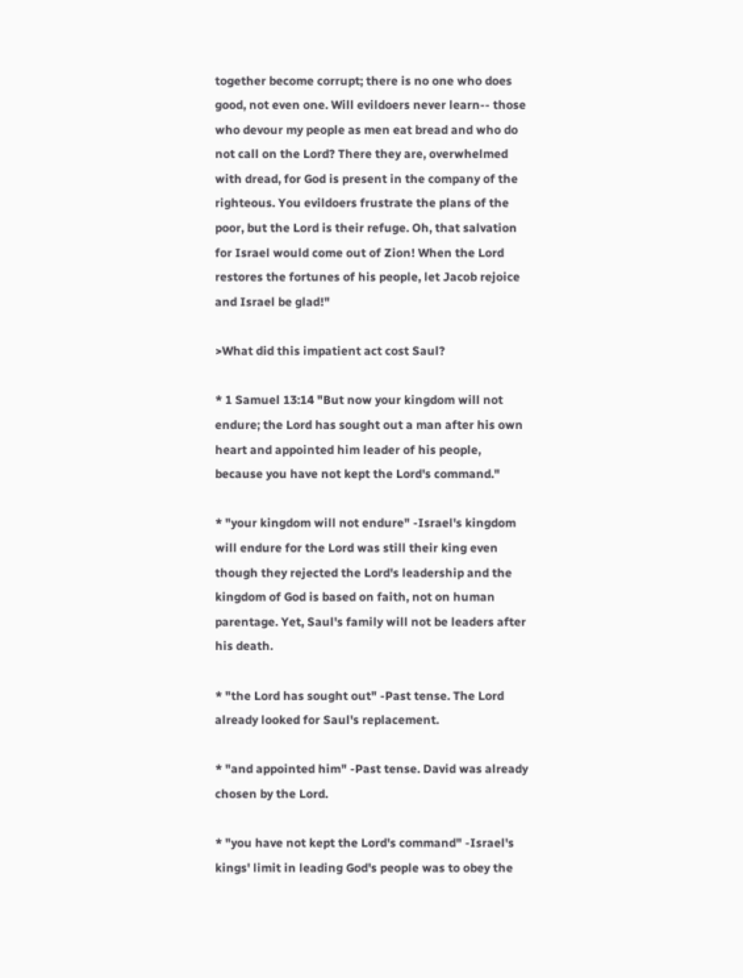together become corrupt; there is no one who does good, not even one. Will evildoers never learn-- those who devour my people as men eat bread and who do not call on the Lord? There they are, overwhelmed with dread, for God is present in the company of the righteous. You evildoers frustrate the plans of the poor, but the Lord is their refuge. Oh, that salvation for Israel would come out of Zion! When the Lord restores the fortunes of his people, let Jacob rejoice and Israel be glad!"

>What did this impatient act cost Saul?

* 1 Samuel 13:14 "But now your kingdom will not endure; the Lord has sought out a man after his own heart and appointed him leader of his people, because you have not kept the Lord's command."

* "your kingdom will not endure" -Israel's kingdom will endure for the Lord was still their king even though they rejected the Lord's leadership and the kingdom of God is based on faith, not on human parentage. Yet, Saul's family will not be leaders after his death.

* "the Lord has sought out" -Past tense. The Lord already looked for Saul's replacement.

* "and appointed him" -Past tense. David was already chosen by the Lord.

* "you have not kept the Lord's command" -Israel's kings' limit in leading God's people was to obey the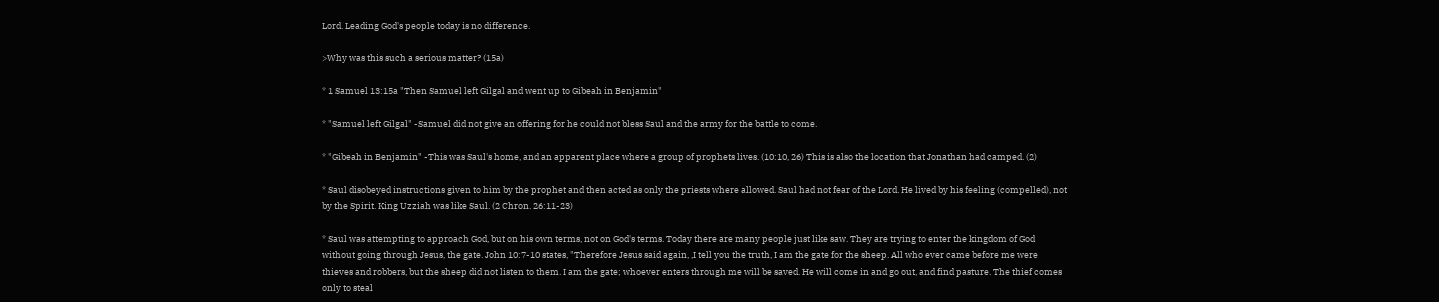Lord. Leading God's people today is no difference.

>Why was this such a serious matter? (15a)

* 1 Samuel 13:15a "Then Samuel left Gilgal and went up to Gibeah in Benjamin"

* "Samuel left Gilgal" -Samuel did not give an offering for he could not bless Saul and the army for the battle to come.

* "Gibeah in Benjamin" -This was Saul's home, and an apparent place where a group of prophets lives. (10:10, 26) This is also the location that Jonathan had camped. (2)

* Saul disobeyed instructions given to him by the prophet and then acted as only the priests where allowed. Saul had not fear of the Lord. He lived by his feeling (compelled), not by the Spirit. King Uzziah was like Saul. (2 Chron. 26:11-23)

* Saul was attempting to approach God, but on his own terms, not on God's terms. Today there are many people just like saw. They are trying to enter the kingdom of God without going through Jesus, the gate. John 10:7-10 states, "Therefore Jesus said again, ,I tell you the truth, I am the gate for the sheep. All who ever came before me were thieves and robbers, but the sheep did not listen to them. I am the gate; whoever enters through me will be saved. He will come in and go out, and find pasture. The thief comes only to steal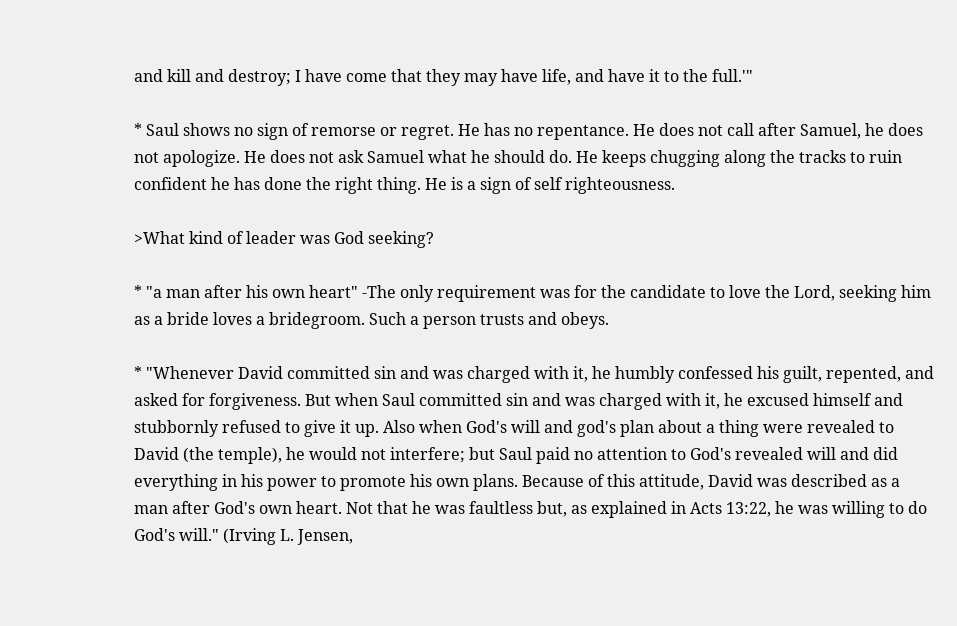and kill and destroy; I have come that they may have life, and have it to the full.'"

* Saul shows no sign of remorse or regret. He has no repentance. He does not call after Samuel, he does not apologize. He does not ask Samuel what he should do. He keeps chugging along the tracks to ruin confident he has done the right thing. He is a sign of self righteousness.

>What kind of leader was God seeking?

* "a man after his own heart" -The only requirement was for the candidate to love the Lord, seeking him as a bride loves a bridegroom. Such a person trusts and obeys.

* "Whenever David committed sin and was charged with it, he humbly confessed his guilt, repented, and asked for forgiveness. But when Saul committed sin and was charged with it, he excused himself and stubbornly refused to give it up. Also when God's will and god's plan about a thing were revealed to David (the temple), he would not interfere; but Saul paid no attention to God's revealed will and did everything in his power to promote his own plans. Because of this attitude, David was described as a man after God's own heart. Not that he was faultless but, as explained in Acts 13:22, he was willing to do God's will." (Irving L. Jensen,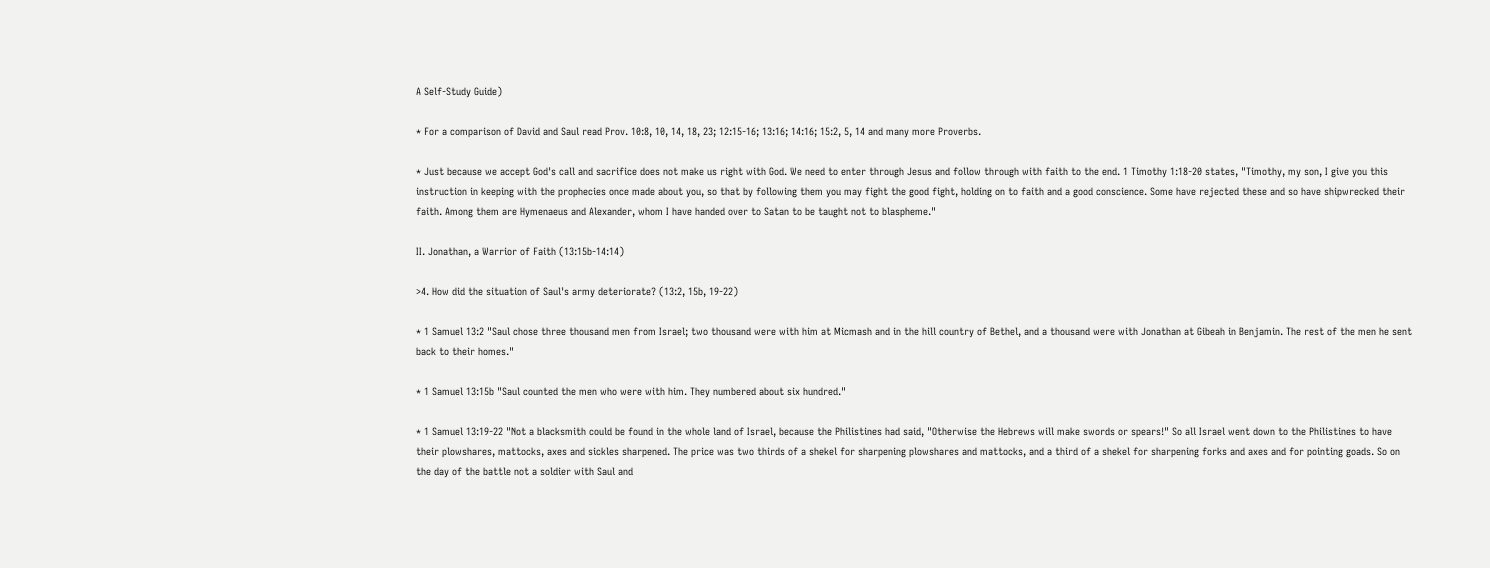A Self-Study Guide)

* For a comparison of David and Saul read Prov. 10:8, 10, 14, 18, 23; 12:15-16; 13:16; 14:16; 15:2, 5, 14 and many more Proverbs.

* Just because we accept God's call and sacrifice does not make us right with God. We need to enter through Jesus and follow through with faith to the end. 1 Timothy 1:18-20 states, "Timothy, my son, I give you this instruction in keeping with the prophecies once made about you, so that by following them you may fight the good fight, holding on to faith and a good conscience. Some have rejected these and so have shipwrecked their faith. Among them are Hymenaeus and Alexander, whom I have handed over to Satan to be taught not to blaspheme."

II. Jonathan, a Warrior of Faith (13:15b-14:14)

>4. How did the situation of Saul's army deteriorate? (13:2, 15b, 19-22)

* 1 Samuel 13:2 "Saul chose three thousand men from Israel; two thousand were with him at Micmash and in the hill country of Bethel, and a thousand were with Jonathan at Gibeah in Benjamin. The rest of the men he sent back to their homes."

* 1 Samuel 13:15b "Saul counted the men who were with him. They numbered about six hundred."

* 1 Samuel 13:19-22 "Not a blacksmith could be found in the whole land of Israel, because the Philistines had said, "Otherwise the Hebrews will make swords or spears!" So all Israel went down to the Philistines to have their plowshares, mattocks, axes and sickles sharpened. The price was two thirds of a shekel for sharpening plowshares and mattocks, and a third of a shekel for sharpening forks and axes and for pointing goads. So on the day of the battle not a soldier with Saul and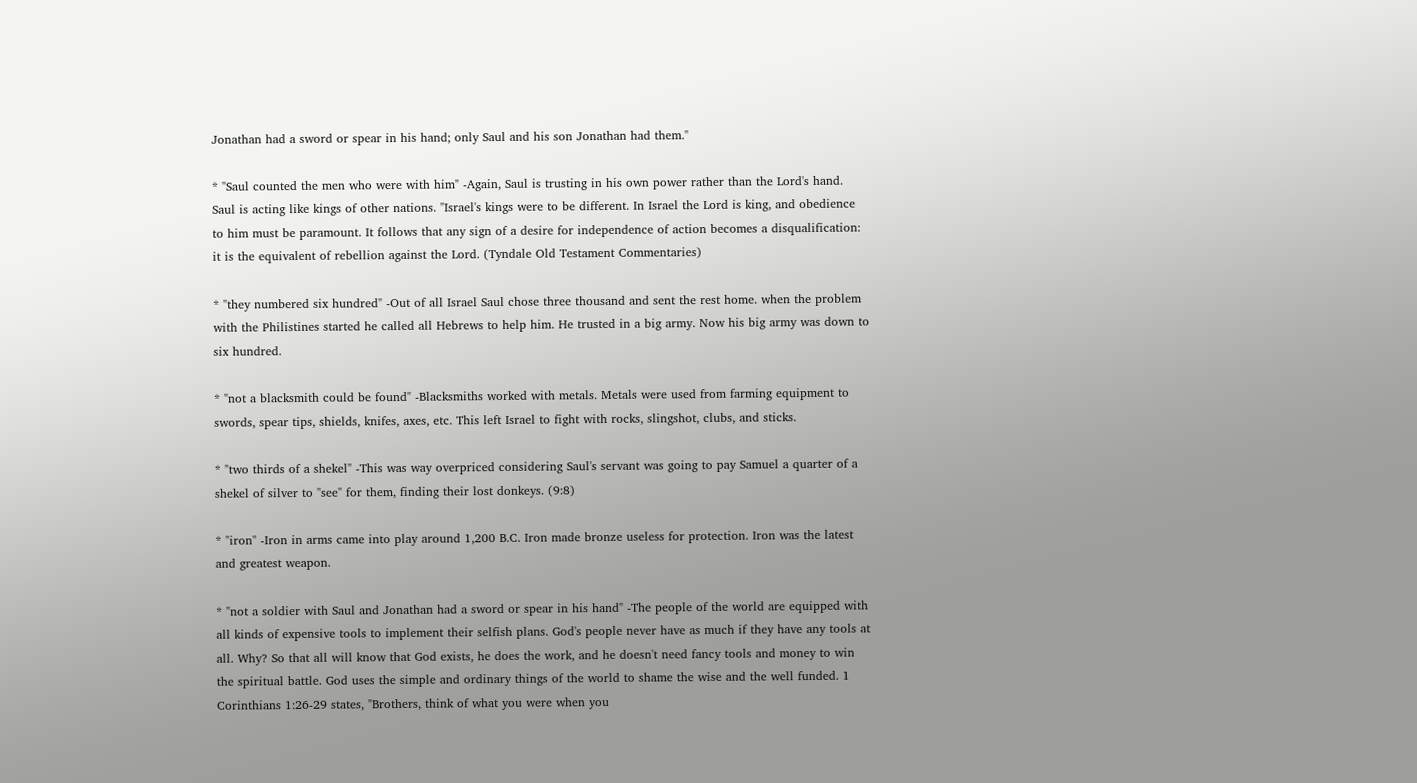Jonathan had a sword or spear in his hand; only Saul and his son Jonathan had them."

* "Saul counted the men who were with him" -Again, Saul is trusting in his own power rather than the Lord's hand. Saul is acting like kings of other nations. "Israel's kings were to be different. In Israel the Lord is king, and obedience to him must be paramount. It follows that any sign of a desire for independence of action becomes a disqualification: it is the equivalent of rebellion against the Lord. (Tyndale Old Testament Commentaries)

* "they numbered six hundred" -Out of all Israel Saul chose three thousand and sent the rest home. when the problem with the Philistines started he called all Hebrews to help him. He trusted in a big army. Now his big army was down to six hundred.

* "not a blacksmith could be found" -Blacksmiths worked with metals. Metals were used from farming equipment to swords, spear tips, shields, knifes, axes, etc. This left Israel to fight with rocks, slingshot, clubs, and sticks.

* "two thirds of a shekel" -This was way overpriced considering Saul's servant was going to pay Samuel a quarter of a shekel of silver to "see" for them, finding their lost donkeys. (9:8)

* "iron" -Iron in arms came into play around 1,200 B.C. Iron made bronze useless for protection. Iron was the latest and greatest weapon.

* "not a soldier with Saul and Jonathan had a sword or spear in his hand" -The people of the world are equipped with all kinds of expensive tools to implement their selfish plans. God's people never have as much if they have any tools at all. Why? So that all will know that God exists, he does the work, and he doesn't need fancy tools and money to win the spiritual battle. God uses the simple and ordinary things of the world to shame the wise and the well funded. 1 Corinthians 1:26-29 states, "Brothers, think of what you were when you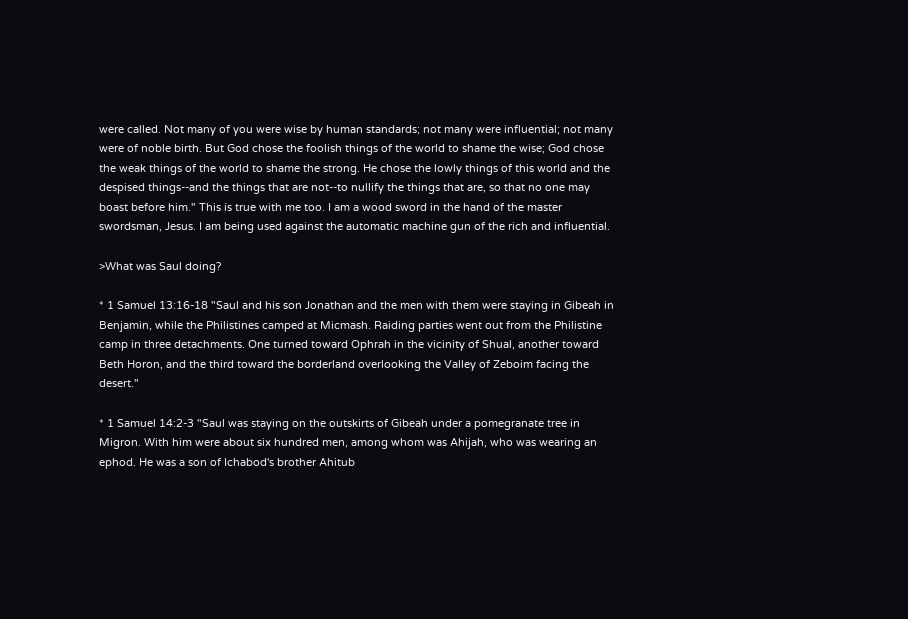were called. Not many of you were wise by human standards; not many were influential; not many were of noble birth. But God chose the foolish things of the world to shame the wise; God chose the weak things of the world to shame the strong. He chose the lowly things of this world and the despised things--and the things that are not--to nullify the things that are, so that no one may boast before him." This is true with me too. I am a wood sword in the hand of the master swordsman, Jesus. I am being used against the automatic machine gun of the rich and influential.

>What was Saul doing?

* 1 Samuel 13:16-18 "Saul and his son Jonathan and the men with them were staying in Gibeah in Benjamin, while the Philistines camped at Micmash. Raiding parties went out from the Philistine camp in three detachments. One turned toward Ophrah in the vicinity of Shual, another toward Beth Horon, and the third toward the borderland overlooking the Valley of Zeboim facing the desert."

* 1 Samuel 14:2-3 "Saul was staying on the outskirts of Gibeah under a pomegranate tree in Migron. With him were about six hundred men, among whom was Ahijah, who was wearing an ephod. He was a son of Ichabod's brother Ahitub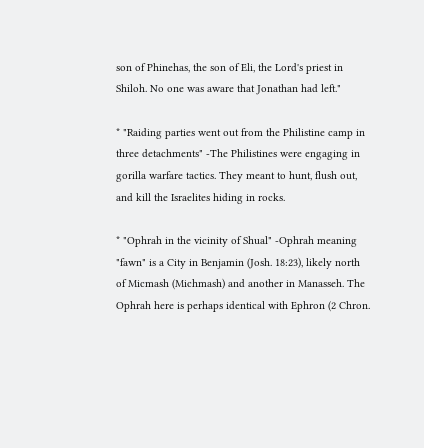son of Phinehas, the son of Eli, the Lord's priest in Shiloh. No one was aware that Jonathan had left."

* "Raiding parties went out from the Philistine camp in three detachments" -The Philistines were engaging in gorilla warfare tactics. They meant to hunt, flush out, and kill the Israelites hiding in rocks.

* "Ophrah in the vicinity of Shual" -Ophrah meaning "fawn" is a City in Benjamin (Josh. 18:23), likely north of Micmash (Michmash) and another in Manasseh. The Ophrah here is perhaps identical with Ephron (2 Chron.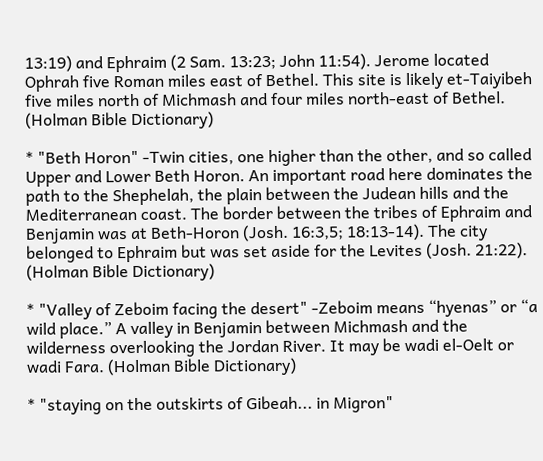13:19) and Ephraim (2 Sam. 13:23; John 11:54). Jerome located Ophrah five Roman miles east of Bethel. This site is likely et-Taiyibeh five miles north of Michmash and four miles north-east of Bethel. (Holman Bible Dictionary)

* "Beth Horon" -Twin cities, one higher than the other, and so called Upper and Lower Beth Horon. An important road here dominates the path to the Shephelah, the plain between the Judean hills and the Mediterranean coast. The border between the tribes of Ephraim and Benjamin was at Beth-Horon (Josh. 16:3,5; 18:13-14). The city belonged to Ephraim but was set aside for the Levites (Josh. 21:22). (Holman Bible Dictionary)

* "Valley of Zeboim facing the desert" -Zeboim means “hyenas” or “a wild place.” A valley in Benjamin between Michmash and the wilderness overlooking the Jordan River. It may be wadi el-Oelt or wadi Fara. (Holman Bible Dictionary)

* "staying on the outskirts of Gibeah... in Migron"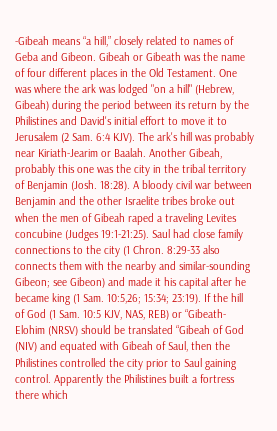-Gibeah means “a hill,” closely related to names of Geba and Gibeon. Gibeah or Gibeath was the name of four different places in the Old Testament. One was where the ark was lodged "on a hill" (Hebrew, Gibeah) during the period between its return by the Philistines and David's initial effort to move it to Jerusalem (2 Sam. 6:4 KJV). The ark's hill was probably near Kiriath-Jearim or Baalah. Another Gibeah, probably this one was the city in the tribal territory of Benjamin (Josh. 18:28). A bloody civil war between Benjamin and the other Israelite tribes broke out when the men of Gibeah raped a traveling Levites concubine (Judges 19:1-21:25). Saul had close family connections to the city (1 Chron. 8:29-33 also connects them with the nearby and similar-sounding Gibeon; see Gibeon) and made it his capital after he became king (1 Sam. 10:5,26; 15:34; 23:19). If the hill of God (1 Sam. 10:5 KJV, NAS, REB) or “Gibeath-Elohim (NRSV) should be translated “Gibeah of God (NIV) and equated with Gibeah of Saul, then the Philistines controlled the city prior to Saul gaining control. Apparently the Philistines built a fortress there which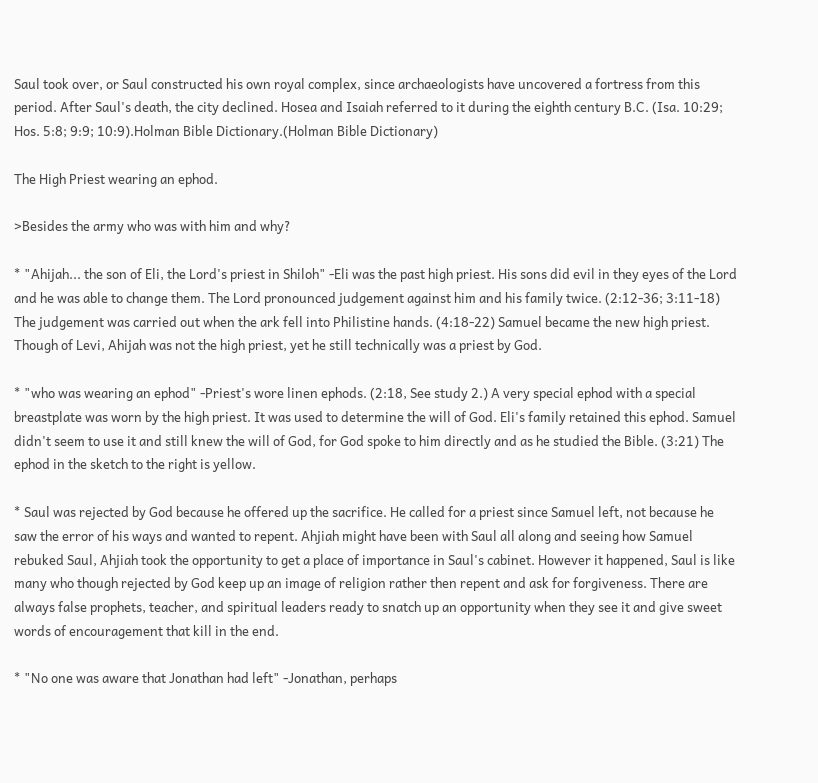Saul took over, or Saul constructed his own royal complex, since archaeologists have uncovered a fortress from this period. After Saul's death, the city declined. Hosea and Isaiah referred to it during the eighth century B.C. (Isa. 10:29; Hos. 5:8; 9:9; 10:9).Holman Bible Dictionary.(Holman Bible Dictionary)

The High Priest wearing an ephod.

>Besides the army who was with him and why?

* "Ahijah... the son of Eli, the Lord's priest in Shiloh" -Eli was the past high priest. His sons did evil in they eyes of the Lord and he was able to change them. The Lord pronounced judgement against him and his family twice. (2:12-36; 3:11-18) The judgement was carried out when the ark fell into Philistine hands. (4:18-22) Samuel became the new high priest. Though of Levi, Ahijah was not the high priest, yet he still technically was a priest by God.

* "who was wearing an ephod" -Priest's wore linen ephods. (2:18, See study 2.) A very special ephod with a special breastplate was worn by the high priest. It was used to determine the will of God. Eli's family retained this ephod. Samuel didn't seem to use it and still knew the will of God, for God spoke to him directly and as he studied the Bible. (3:21) The ephod in the sketch to the right is yellow.

* Saul was rejected by God because he offered up the sacrifice. He called for a priest since Samuel left, not because he saw the error of his ways and wanted to repent. Ahjiah might have been with Saul all along and seeing how Samuel rebuked Saul, Ahjiah took the opportunity to get a place of importance in Saul's cabinet. However it happened, Saul is like many who though rejected by God keep up an image of religion rather then repent and ask for forgiveness. There are always false prophets, teacher, and spiritual leaders ready to snatch up an opportunity when they see it and give sweet words of encouragement that kill in the end.

* "No one was aware that Jonathan had left" -Jonathan, perhaps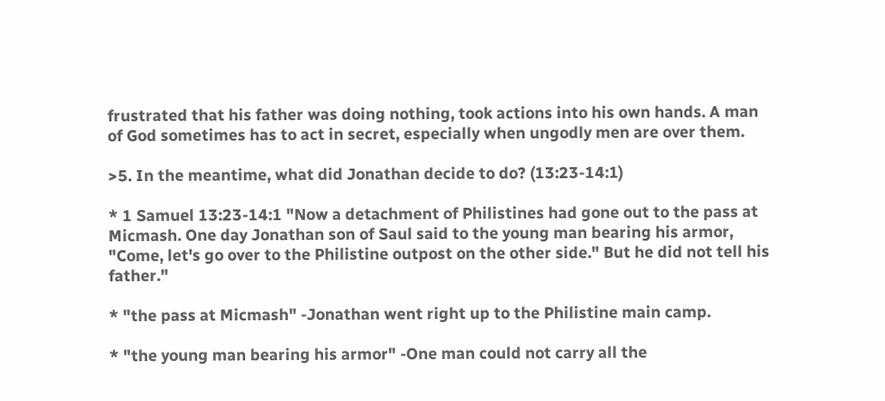frustrated that his father was doing nothing, took actions into his own hands. A man of God sometimes has to act in secret, especially when ungodly men are over them.

>5. In the meantime, what did Jonathan decide to do? (13:23-14:1)

* 1 Samuel 13:23-14:1 "Now a detachment of Philistines had gone out to the pass at Micmash. One day Jonathan son of Saul said to the young man bearing his armor, "Come, let's go over to the Philistine outpost on the other side." But he did not tell his father."

* "the pass at Micmash" -Jonathan went right up to the Philistine main camp.

* "the young man bearing his armor" -One man could not carry all the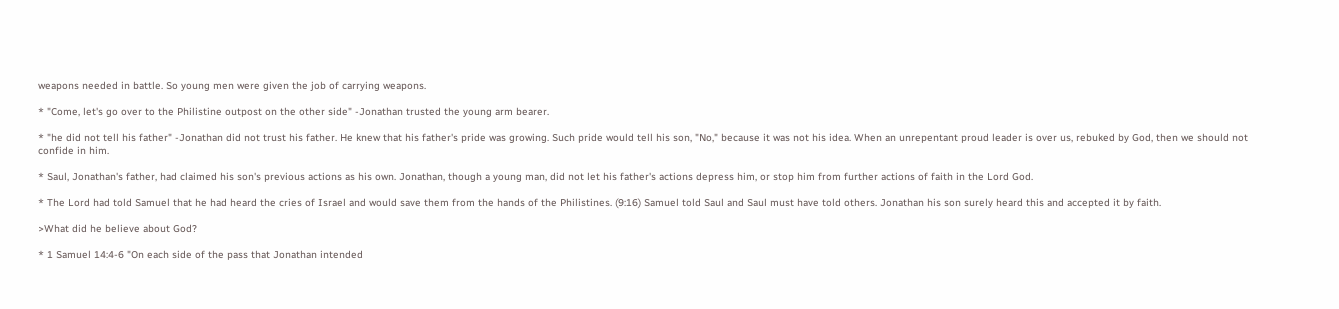weapons needed in battle. So young men were given the job of carrying weapons.

* "Come, let's go over to the Philistine outpost on the other side" -Jonathan trusted the young arm bearer.

* "he did not tell his father" -Jonathan did not trust his father. He knew that his father's pride was growing. Such pride would tell his son, "No," because it was not his idea. When an unrepentant proud leader is over us, rebuked by God, then we should not confide in him.

* Saul, Jonathan's father, had claimed his son's previous actions as his own. Jonathan, though a young man, did not let his father's actions depress him, or stop him from further actions of faith in the Lord God.

* The Lord had told Samuel that he had heard the cries of Israel and would save them from the hands of the Philistines. (9:16) Samuel told Saul and Saul must have told others. Jonathan his son surely heard this and accepted it by faith.

>What did he believe about God?

* 1 Samuel 14:4-6 "On each side of the pass that Jonathan intended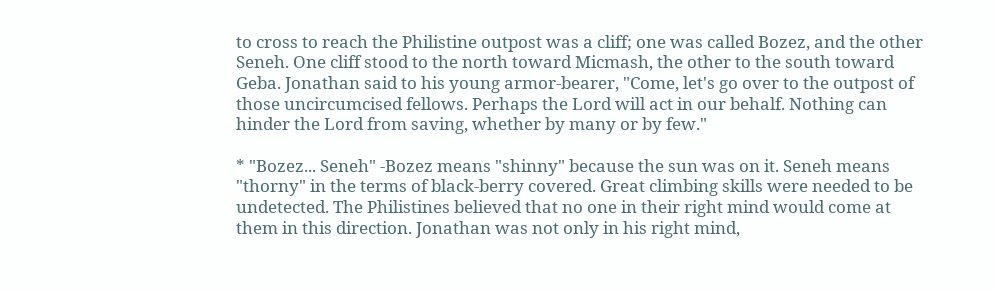to cross to reach the Philistine outpost was a cliff; one was called Bozez, and the other Seneh. One cliff stood to the north toward Micmash, the other to the south toward Geba. Jonathan said to his young armor-bearer, "Come, let's go over to the outpost of those uncircumcised fellows. Perhaps the Lord will act in our behalf. Nothing can hinder the Lord from saving, whether by many or by few."

* "Bozez... Seneh" -Bozez means "shinny" because the sun was on it. Seneh means "thorny" in the terms of black-berry covered. Great climbing skills were needed to be undetected. The Philistines believed that no one in their right mind would come at them in this direction. Jonathan was not only in his right mind,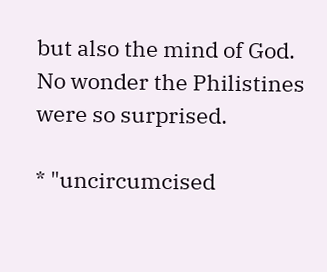but also the mind of God. No wonder the Philistines were so surprised.

* "uncircumcised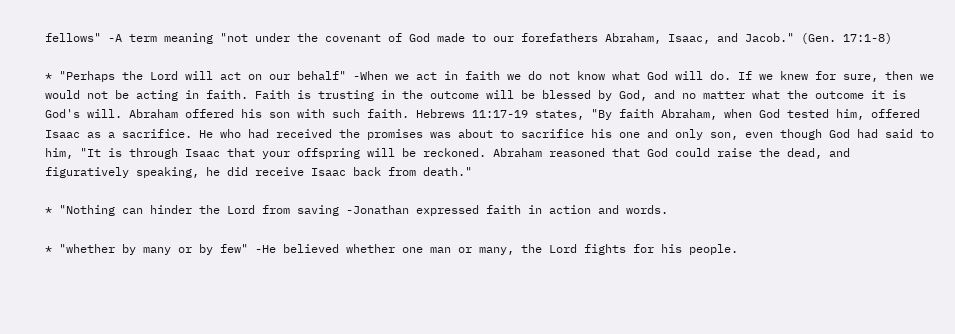fellows" -A term meaning "not under the covenant of God made to our forefathers Abraham, Isaac, and Jacob." (Gen. 17:1-8)

* "Perhaps the Lord will act on our behalf" -When we act in faith we do not know what God will do. If we knew for sure, then we would not be acting in faith. Faith is trusting in the outcome will be blessed by God, and no matter what the outcome it is God's will. Abraham offered his son with such faith. Hebrews 11:17-19 states, "By faith Abraham, when God tested him, offered Isaac as a sacrifice. He who had received the promises was about to sacrifice his one and only son, even though God had said to him, "It is through Isaac that your offspring will be reckoned. Abraham reasoned that God could raise the dead, and figuratively speaking, he did receive Isaac back from death."

* "Nothing can hinder the Lord from saving -Jonathan expressed faith in action and words.

* "whether by many or by few" -He believed whether one man or many, the Lord fights for his people.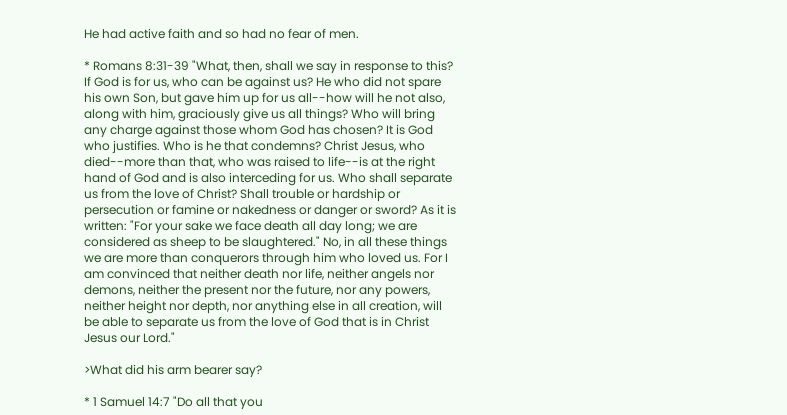He had active faith and so had no fear of men.

* Romans 8:31-39 "What, then, shall we say in response to this? If God is for us, who can be against us? He who did not spare his own Son, but gave him up for us all--how will he not also, along with him, graciously give us all things? Who will bring any charge against those whom God has chosen? It is God who justifies. Who is he that condemns? Christ Jesus, who died--more than that, who was raised to life--is at the right hand of God and is also interceding for us. Who shall separate us from the love of Christ? Shall trouble or hardship or persecution or famine or nakedness or danger or sword? As it is written: "For your sake we face death all day long; we are considered as sheep to be slaughtered." No, in all these things we are more than conquerors through him who loved us. For I am convinced that neither death nor life, neither angels nor demons, neither the present nor the future, nor any powers, neither height nor depth, nor anything else in all creation, will be able to separate us from the love of God that is in Christ Jesus our Lord."

>What did his arm bearer say?

* 1 Samuel 14:7 "Do all that you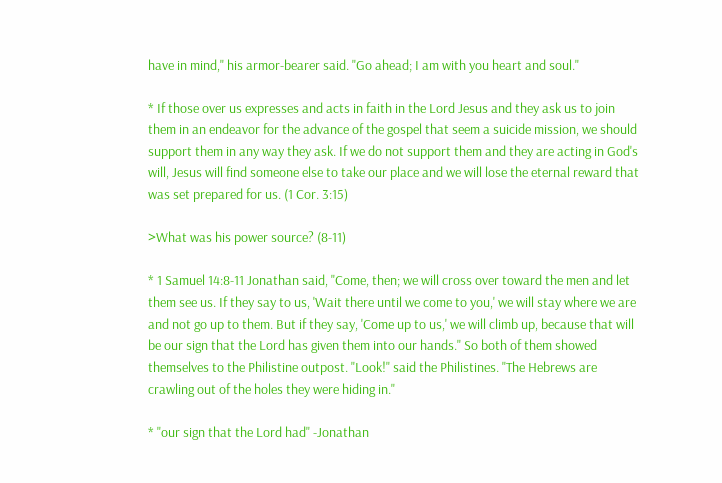have in mind," his armor-bearer said. "Go ahead; I am with you heart and soul."

* If those over us expresses and acts in faith in the Lord Jesus and they ask us to join them in an endeavor for the advance of the gospel that seem a suicide mission, we should support them in any way they ask. If we do not support them and they are acting in God's will, Jesus will find someone else to take our place and we will lose the eternal reward that was set prepared for us. (1 Cor. 3:15)

>What was his power source? (8-11)

* 1 Samuel 14:8-11 Jonathan said, "Come, then; we will cross over toward the men and let them see us. If they say to us, 'Wait there until we come to you,' we will stay where we are and not go up to them. But if they say, 'Come up to us,' we will climb up, because that will be our sign that the Lord has given them into our hands." So both of them showed themselves to the Philistine outpost. "Look!" said the Philistines. "The Hebrews are crawling out of the holes they were hiding in."

* "our sign that the Lord had" -Jonathan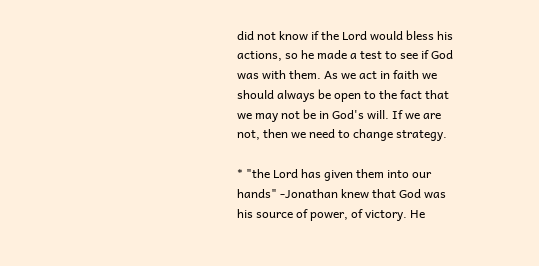did not know if the Lord would bless his actions, so he made a test to see if God was with them. As we act in faith we should always be open to the fact that we may not be in God's will. If we are not, then we need to change strategy.

* "the Lord has given them into our hands" -Jonathan knew that God was his source of power, of victory. He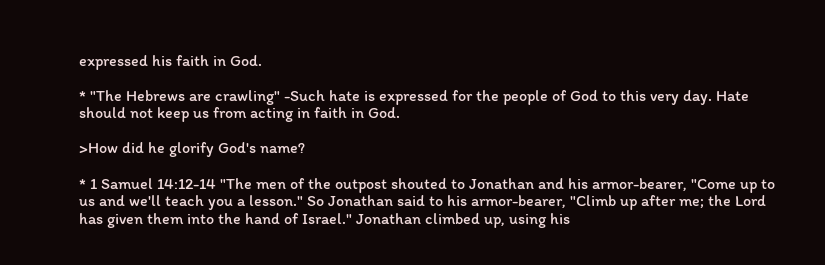expressed his faith in God.

* "The Hebrews are crawling" -Such hate is expressed for the people of God to this very day. Hate should not keep us from acting in faith in God.

>How did he glorify God's name?

* 1 Samuel 14:12-14 "The men of the outpost shouted to Jonathan and his armor-bearer, "Come up to us and we'll teach you a lesson." So Jonathan said to his armor-bearer, "Climb up after me; the Lord has given them into the hand of Israel." Jonathan climbed up, using his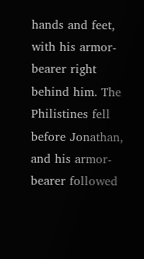hands and feet, with his armor-bearer right behind him. The Philistines fell before Jonathan, and his armor-bearer followed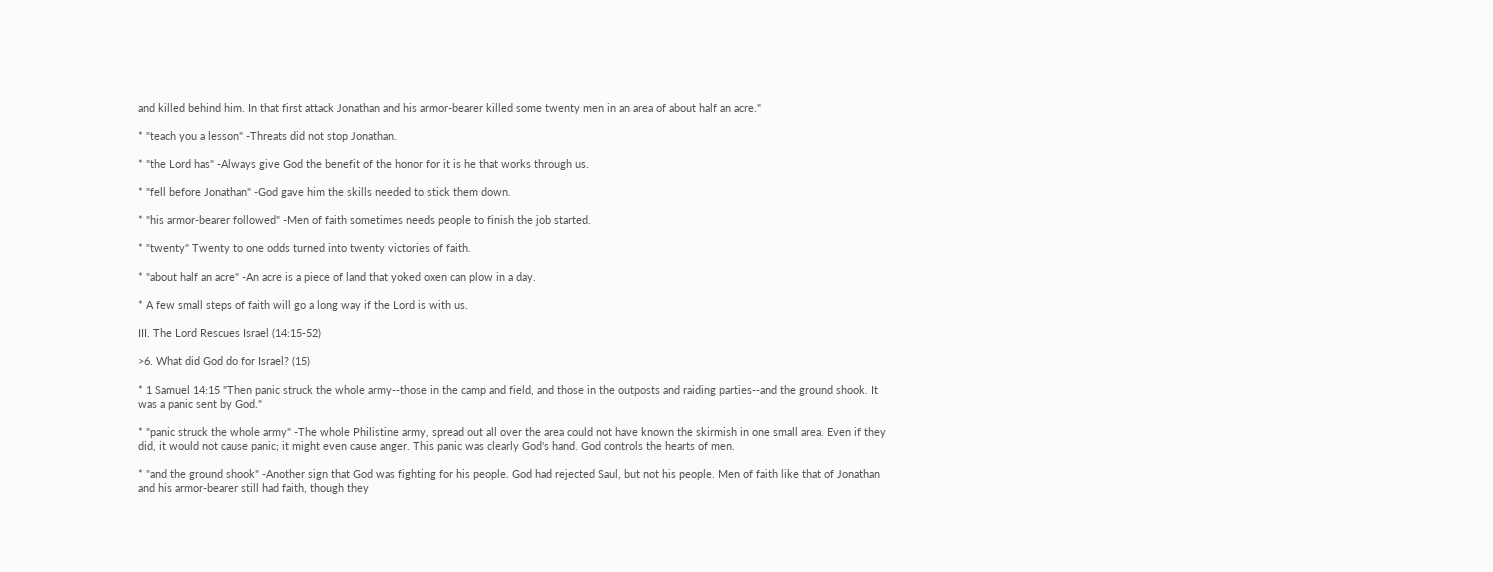and killed behind him. In that first attack Jonathan and his armor-bearer killed some twenty men in an area of about half an acre."

* "teach you a lesson" -Threats did not stop Jonathan.

* "the Lord has" -Always give God the benefit of the honor for it is he that works through us.

* "fell before Jonathan" -God gave him the skills needed to stick them down.

* "his armor-bearer followed" -Men of faith sometimes needs people to finish the job started.

* "twenty" Twenty to one odds turned into twenty victories of faith.

* "about half an acre" -An acre is a piece of land that yoked oxen can plow in a day.

* A few small steps of faith will go a long way if the Lord is with us.

III. The Lord Rescues Israel (14:15-52)

>6. What did God do for Israel? (15)

* 1 Samuel 14:15 "Then panic struck the whole army--those in the camp and field, and those in the outposts and raiding parties--and the ground shook. It was a panic sent by God."

* "panic struck the whole army" -The whole Philistine army, spread out all over the area could not have known the skirmish in one small area. Even if they did, it would not cause panic; it might even cause anger. This panic was clearly God's hand. God controls the hearts of men.

* "and the ground shook" -Another sign that God was fighting for his people. God had rejected Saul, but not his people. Men of faith like that of Jonathan and his armor-bearer still had faith, though they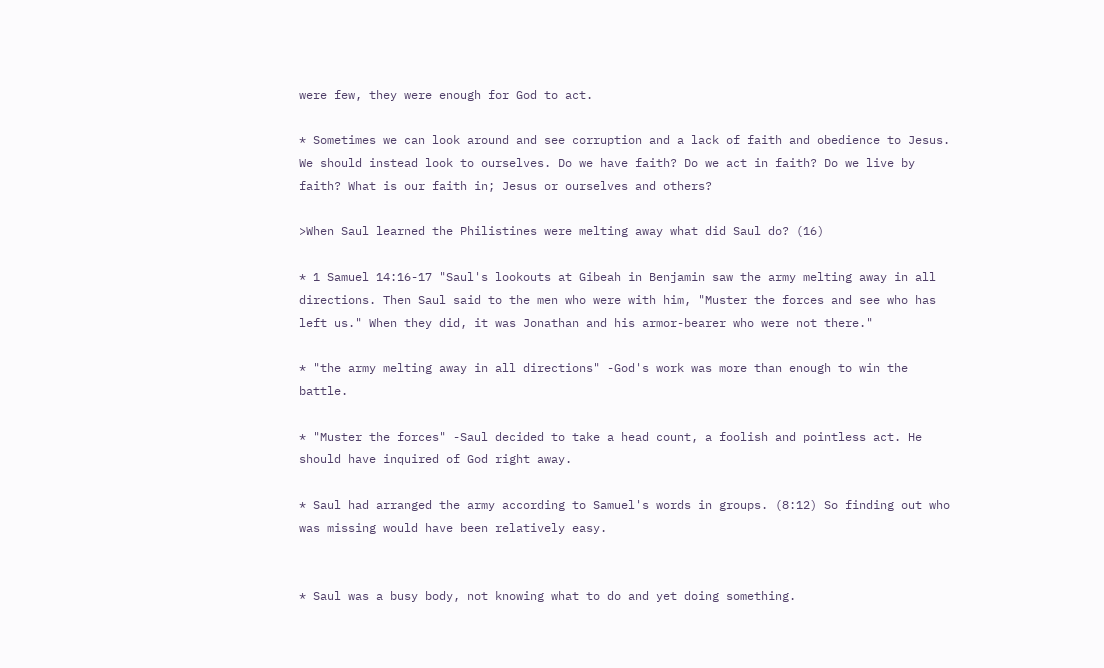were few, they were enough for God to act.

* Sometimes we can look around and see corruption and a lack of faith and obedience to Jesus. We should instead look to ourselves. Do we have faith? Do we act in faith? Do we live by faith? What is our faith in; Jesus or ourselves and others?

>When Saul learned the Philistines were melting away what did Saul do? (16)

* 1 Samuel 14:16-17 "Saul's lookouts at Gibeah in Benjamin saw the army melting away in all directions. Then Saul said to the men who were with him, "Muster the forces and see who has left us." When they did, it was Jonathan and his armor-bearer who were not there."

* "the army melting away in all directions" -God's work was more than enough to win the battle.

* "Muster the forces" -Saul decided to take a head count, a foolish and pointless act. He should have inquired of God right away.

* Saul had arranged the army according to Samuel's words in groups. (8:12) So finding out who was missing would have been relatively easy.


* Saul was a busy body, not knowing what to do and yet doing something.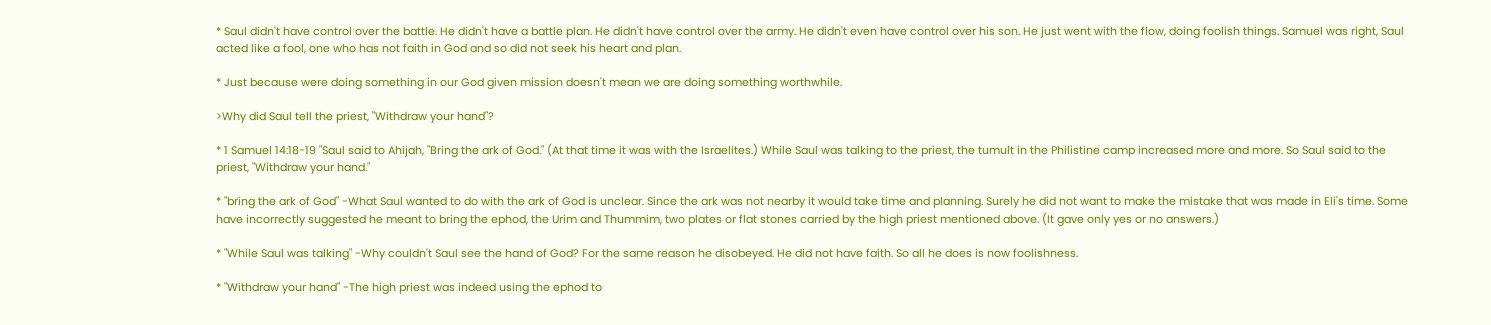* Saul didn't have control over the battle. He didn't have a battle plan. He didn't have control over the army. He didn't even have control over his son. He just went with the flow, doing foolish things. Samuel was right, Saul acted like a fool, one who has not faith in God and so did not seek his heart and plan.

* Just because were doing something in our God given mission doesn't mean we are doing something worthwhile.

>Why did Saul tell the priest, "Withdraw your hand"?

* 1 Samuel 14:18-19 "Saul said to Ahijah, "Bring the ark of God." (At that time it was with the Israelites.) While Saul was talking to the priest, the tumult in the Philistine camp increased more and more. So Saul said to the priest, "Withdraw your hand."

* "bring the ark of God" -What Saul wanted to do with the ark of God is unclear. Since the ark was not nearby it would take time and planning. Surely he did not want to make the mistake that was made in Eli's time. Some have incorrectly suggested he meant to bring the ephod, the Urim and Thummim, two plates or flat stones carried by the high priest mentioned above. (It gave only yes or no answers.)

* "While Saul was talking" -Why couldn't Saul see the hand of God? For the same reason he disobeyed. He did not have faith. So all he does is now foolishness.

* "Withdraw your hand" -The high priest was indeed using the ephod to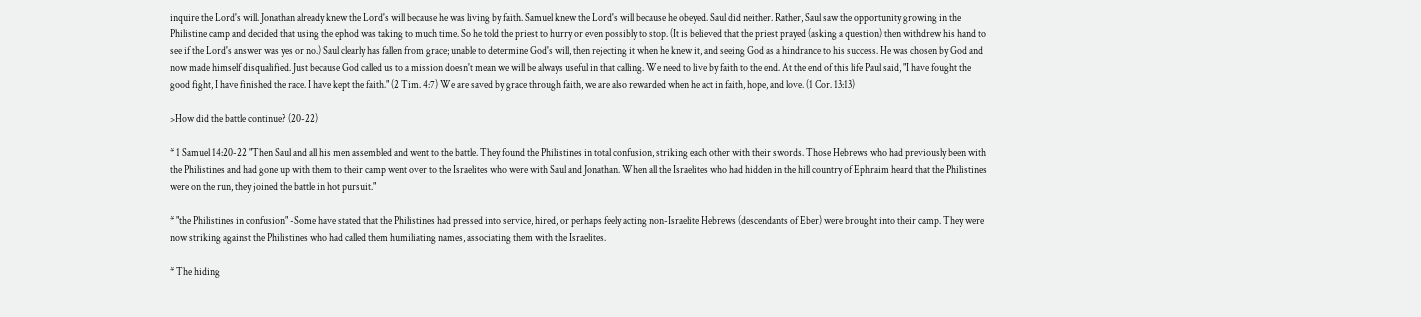inquire the Lord's will. Jonathan already knew the Lord's will because he was living by faith. Samuel knew the Lord's will because he obeyed. Saul did neither. Rather, Saul saw the opportunity growing in the Philistine camp and decided that using the ephod was taking to much time. So he told the priest to hurry or even possibly to stop. (It is believed that the priest prayed (asking a question) then withdrew his hand to see if the Lord's answer was yes or no.) Saul clearly has fallen from grace; unable to determine God's will, then rejecting it when he knew it, and seeing God as a hindrance to his success. He was chosen by God and now made himself disqualified. Just because God called us to a mission doesn't mean we will be always useful in that calling. We need to live by faith to the end. At the end of this life Paul said, "I have fought the good fight, I have finished the race. I have kept the faith." (2 Tim. 4:7) We are saved by grace through faith, we are also rewarded when he act in faith, hope, and love. (1 Cor. 13:13)

>How did the battle continue? (20-22)

* 1 Samuel 14:20-22 "Then Saul and all his men assembled and went to the battle. They found the Philistines in total confusion, striking each other with their swords. Those Hebrews who had previously been with the Philistines and had gone up with them to their camp went over to the Israelites who were with Saul and Jonathan. When all the Israelites who had hidden in the hill country of Ephraim heard that the Philistines were on the run, they joined the battle in hot pursuit."

* "the Philistines in confusion" -Some have stated that the Philistines had pressed into service, hired, or perhaps feely acting non-Israelite Hebrews (descendants of Eber) were brought into their camp. They were now striking against the Philistines who had called them humiliating names, associating them with the Israelites.

* The hiding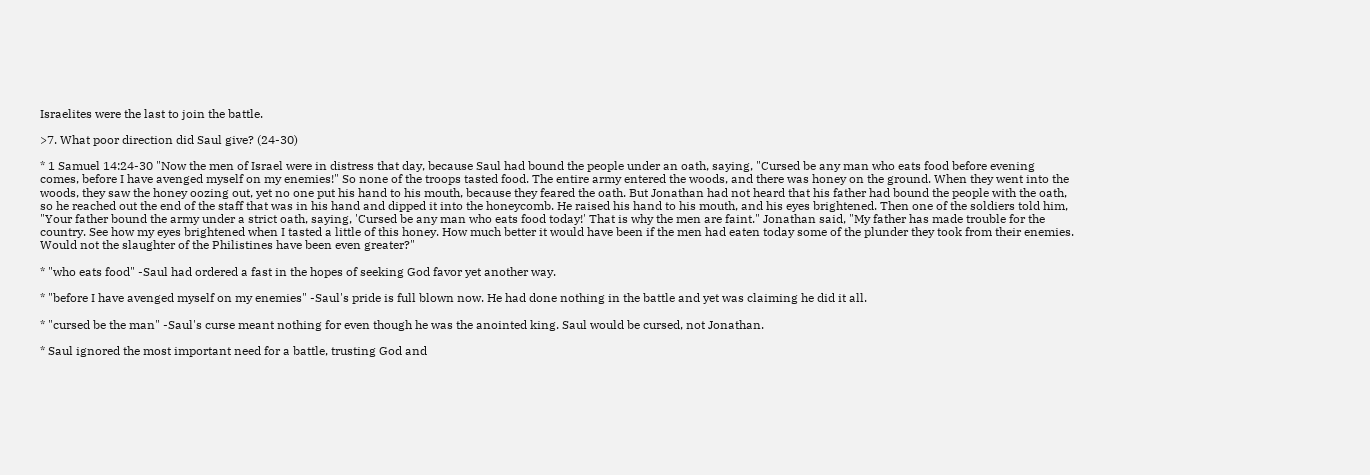Israelites were the last to join the battle.

>7. What poor direction did Saul give? (24-30)

* 1 Samuel 14:24-30 "Now the men of Israel were in distress that day, because Saul had bound the people under an oath, saying, "Cursed be any man who eats food before evening comes, before I have avenged myself on my enemies!" So none of the troops tasted food. The entire army entered the woods, and there was honey on the ground. When they went into the woods, they saw the honey oozing out, yet no one put his hand to his mouth, because they feared the oath. But Jonathan had not heard that his father had bound the people with the oath, so he reached out the end of the staff that was in his hand and dipped it into the honeycomb. He raised his hand to his mouth, and his eyes brightened. Then one of the soldiers told him, "Your father bound the army under a strict oath, saying, 'Cursed be any man who eats food today!' That is why the men are faint." Jonathan said, "My father has made trouble for the country. See how my eyes brightened when I tasted a little of this honey. How much better it would have been if the men had eaten today some of the plunder they took from their enemies. Would not the slaughter of the Philistines have been even greater?"

* "who eats food" -Saul had ordered a fast in the hopes of seeking God favor yet another way.

* "before I have avenged myself on my enemies" -Saul's pride is full blown now. He had done nothing in the battle and yet was claiming he did it all.

* "cursed be the man" -Saul's curse meant nothing for even though he was the anointed king. Saul would be cursed, not Jonathan.

* Saul ignored the most important need for a battle, trusting God and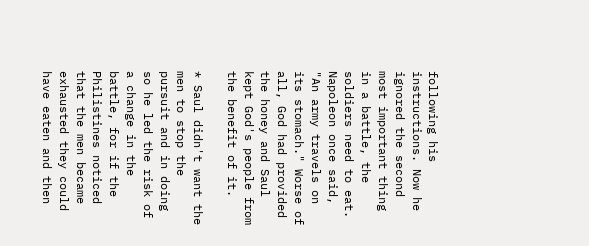following his instructions. Now he ignored the second most important thing in a battle, the soldiers need to eat. Napoleon once said, "An army travels on its stomach." Worse of all, God had provided the honey and Saul kept God's people from the benefit of it.

* Saul didn't want the men to stop the pursuit and in doing so he led the risk of a change in the battle, for if the Philistines noticed that the men became exhausted they could have eaten and then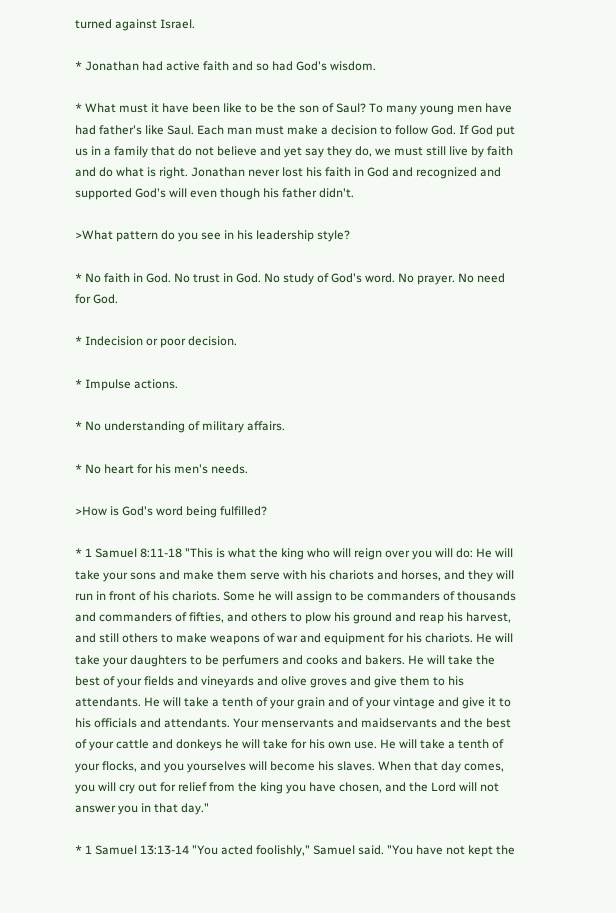turned against Israel.

* Jonathan had active faith and so had God's wisdom.

* What must it have been like to be the son of Saul? To many young men have had father's like Saul. Each man must make a decision to follow God. If God put us in a family that do not believe and yet say they do, we must still live by faith and do what is right. Jonathan never lost his faith in God and recognized and supported God's will even though his father didn't.

>What pattern do you see in his leadership style?

* No faith in God. No trust in God. No study of God's word. No prayer. No need for God.

* Indecision or poor decision.

* Impulse actions.

* No understanding of military affairs.

* No heart for his men's needs.

>How is God's word being fulfilled?

* 1 Samuel 8:11-18 "This is what the king who will reign over you will do: He will take your sons and make them serve with his chariots and horses, and they will run in front of his chariots. Some he will assign to be commanders of thousands and commanders of fifties, and others to plow his ground and reap his harvest, and still others to make weapons of war and equipment for his chariots. He will take your daughters to be perfumers and cooks and bakers. He will take the best of your fields and vineyards and olive groves and give them to his attendants. He will take a tenth of your grain and of your vintage and give it to his officials and attendants. Your menservants and maidservants and the best of your cattle and donkeys he will take for his own use. He will take a tenth of your flocks, and you yourselves will become his slaves. When that day comes, you will cry out for relief from the king you have chosen, and the Lord will not answer you in that day."

* 1 Samuel 13:13-14 "You acted foolishly," Samuel said. "You have not kept the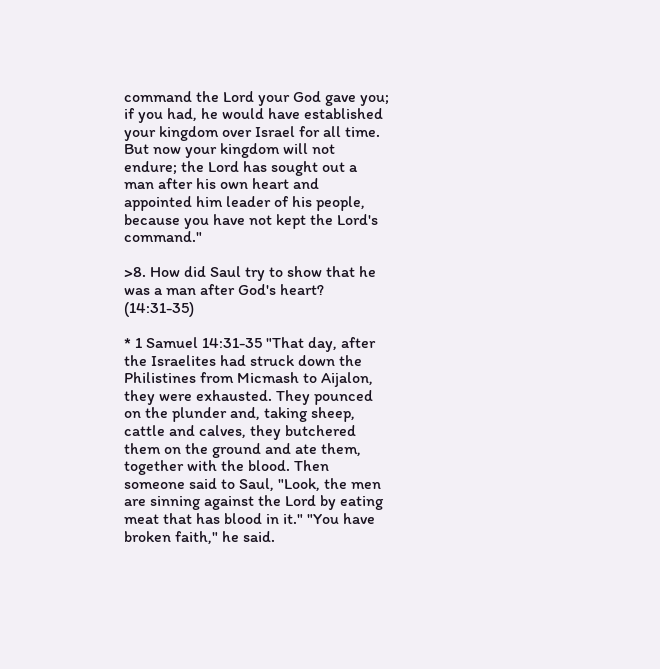command the Lord your God gave you; if you had, he would have established your kingdom over Israel for all time. But now your kingdom will not endure; the Lord has sought out a man after his own heart and appointed him leader of his people, because you have not kept the Lord's command."

>8. How did Saul try to show that he was a man after God's heart? (14:31-35)

* 1 Samuel 14:31-35 "That day, after the Israelites had struck down the Philistines from Micmash to Aijalon, they were exhausted. They pounced on the plunder and, taking sheep, cattle and calves, they butchered them on the ground and ate them, together with the blood. Then someone said to Saul, "Look, the men are sinning against the Lord by eating meat that has blood in it." "You have broken faith," he said.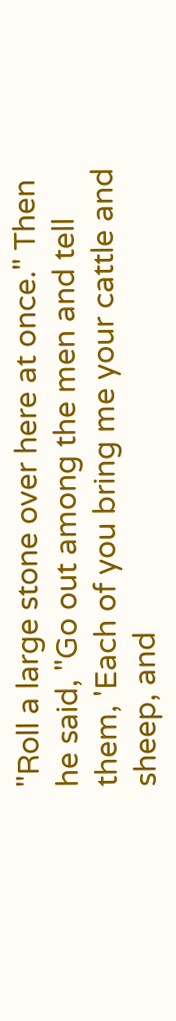"Roll a large stone over here at once." Then he said, "Go out among the men and tell them, 'Each of you bring me your cattle and sheep, and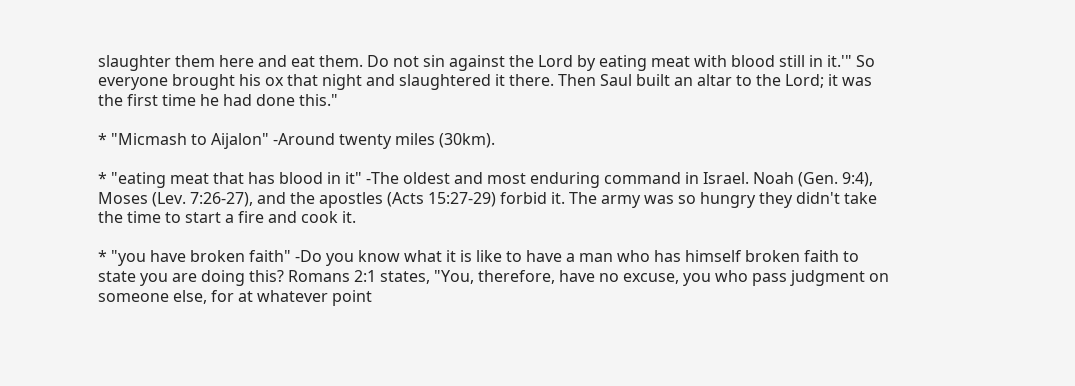slaughter them here and eat them. Do not sin against the Lord by eating meat with blood still in it.'" So everyone brought his ox that night and slaughtered it there. Then Saul built an altar to the Lord; it was the first time he had done this."

* "Micmash to Aijalon" -Around twenty miles (30km).

* "eating meat that has blood in it" -The oldest and most enduring command in Israel. Noah (Gen. 9:4), Moses (Lev. 7:26-27), and the apostles (Acts 15:27-29) forbid it. The army was so hungry they didn't take the time to start a fire and cook it.

* "you have broken faith" -Do you know what it is like to have a man who has himself broken faith to state you are doing this? Romans 2:1 states, "You, therefore, have no excuse, you who pass judgment on someone else, for at whatever point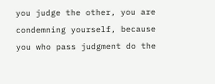you judge the other, you are condemning yourself, because you who pass judgment do the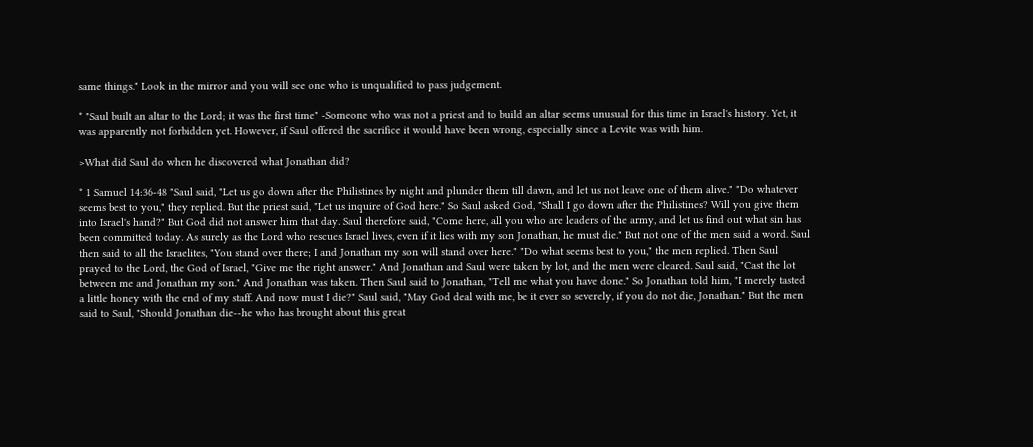same things." Look in the mirror and you will see one who is unqualified to pass judgement.

* "Saul built an altar to the Lord; it was the first time" -Someone who was not a priest and to build an altar seems unusual for this time in Israel's history. Yet, it was apparently not forbidden yet. However, if Saul offered the sacrifice it would have been wrong, especially since a Levite was with him.

>What did Saul do when he discovered what Jonathan did?

* 1 Samuel 14:36-48 "Saul said, "Let us go down after the Philistines by night and plunder them till dawn, and let us not leave one of them alive." "Do whatever seems best to you," they replied. But the priest said, "Let us inquire of God here." So Saul asked God, "Shall I go down after the Philistines? Will you give them into Israel's hand?" But God did not answer him that day. Saul therefore said, "Come here, all you who are leaders of the army, and let us find out what sin has been committed today. As surely as the Lord who rescues Israel lives, even if it lies with my son Jonathan, he must die." But not one of the men said a word. Saul then said to all the Israelites, "You stand over there; I and Jonathan my son will stand over here." "Do what seems best to you," the men replied. Then Saul prayed to the Lord, the God of Israel, "Give me the right answer." And Jonathan and Saul were taken by lot, and the men were cleared. Saul said, "Cast the lot between me and Jonathan my son." And Jonathan was taken. Then Saul said to Jonathan, "Tell me what you have done." So Jonathan told him, "I merely tasted a little honey with the end of my staff. And now must I die?" Saul said, "May God deal with me, be it ever so severely, if you do not die, Jonathan." But the men said to Saul, "Should Jonathan die--he who has brought about this great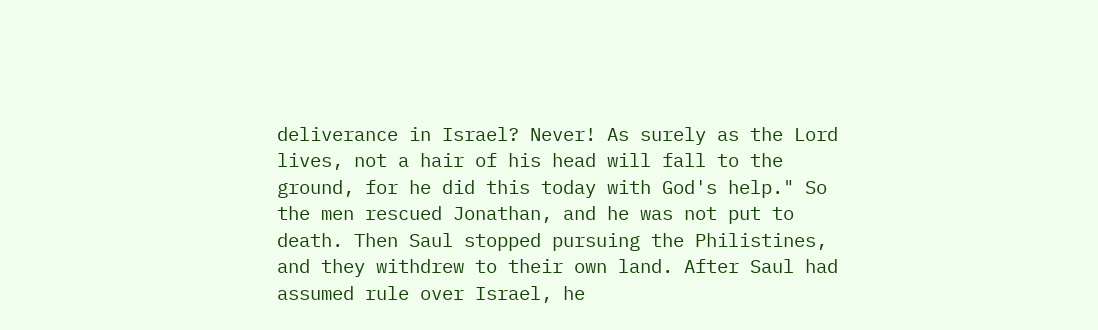deliverance in Israel? Never! As surely as the Lord lives, not a hair of his head will fall to the ground, for he did this today with God's help." So the men rescued Jonathan, and he was not put to death. Then Saul stopped pursuing the Philistines, and they withdrew to their own land. After Saul had assumed rule over Israel, he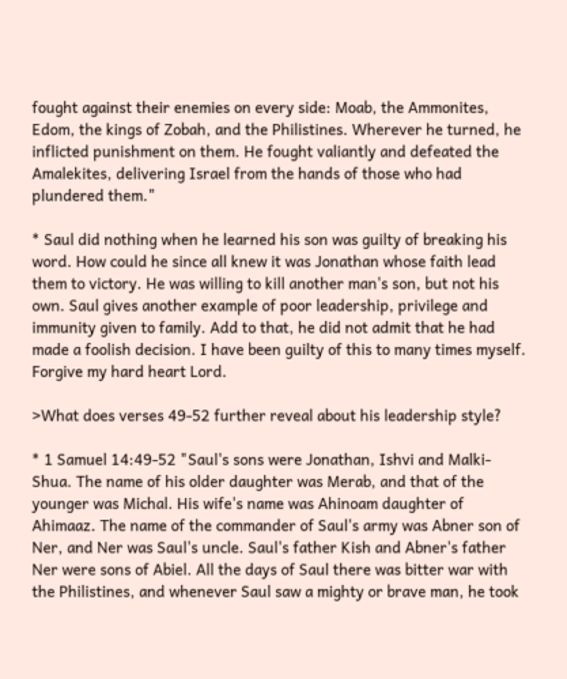fought against their enemies on every side: Moab, the Ammonites, Edom, the kings of Zobah, and the Philistines. Wherever he turned, he inflicted punishment on them. He fought valiantly and defeated the Amalekites, delivering Israel from the hands of those who had plundered them."

* Saul did nothing when he learned his son was guilty of breaking his word. How could he since all knew it was Jonathan whose faith lead them to victory. He was willing to kill another man's son, but not his own. Saul gives another example of poor leadership, privilege and immunity given to family. Add to that, he did not admit that he had made a foolish decision. I have been guilty of this to many times myself. Forgive my hard heart Lord.

>What does verses 49-52 further reveal about his leadership style?

* 1 Samuel 14:49-52 "Saul's sons were Jonathan, Ishvi and Malki-Shua. The name of his older daughter was Merab, and that of the younger was Michal. His wife's name was Ahinoam daughter of Ahimaaz. The name of the commander of Saul's army was Abner son of Ner, and Ner was Saul's uncle. Saul's father Kish and Abner's father Ner were sons of Abiel. All the days of Saul there was bitter war with the Philistines, and whenever Saul saw a mighty or brave man, he took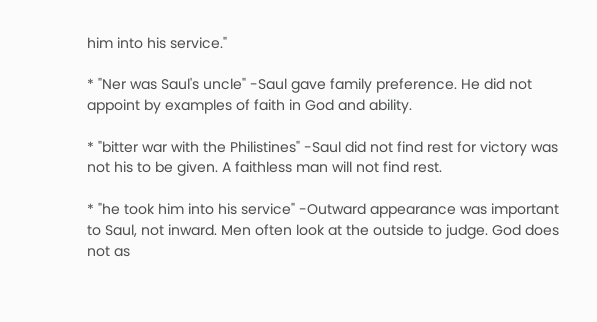him into his service."

* "Ner was Saul's uncle" -Saul gave family preference. He did not appoint by examples of faith in God and ability.

* "bitter war with the Philistines" -Saul did not find rest for victory was not his to be given. A faithless man will not find rest.

* "he took him into his service" -Outward appearance was important to Saul, not inward. Men often look at the outside to judge. God does not as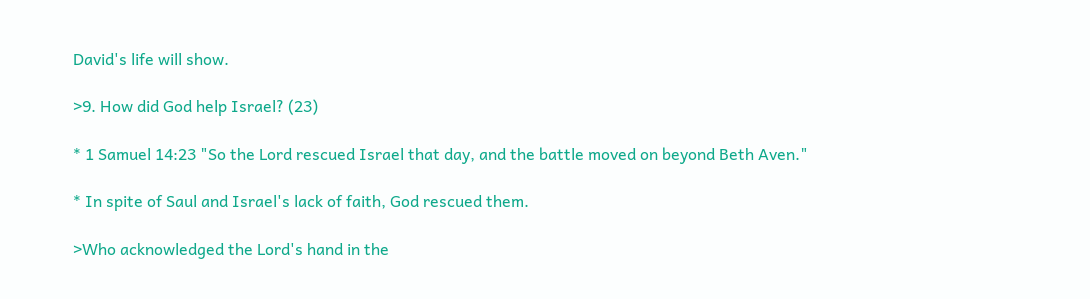David's life will show.

>9. How did God help Israel? (23)

* 1 Samuel 14:23 "So the Lord rescued Israel that day, and the battle moved on beyond Beth Aven."

* In spite of Saul and Israel's lack of faith, God rescued them.

>Who acknowledged the Lord's hand in the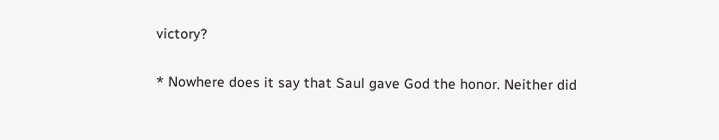victory?

* Nowhere does it say that Saul gave God the honor. Neither did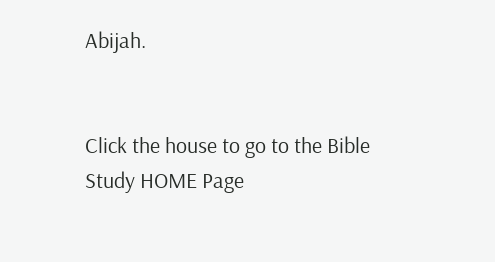Abijah.


Click the house to go to the Bible Study HOME Page